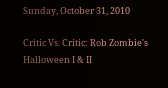Sunday, October 31, 2010

Critic Vs. Critic: Rob Zombie's Halloween I & II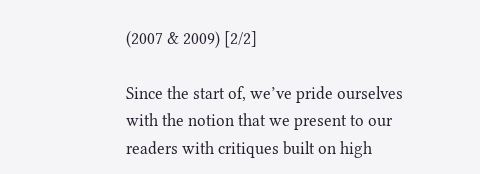(2007 & 2009) [2/2]

Since the start of, we’ve pride ourselves with the notion that we present to our readers with critiques built on high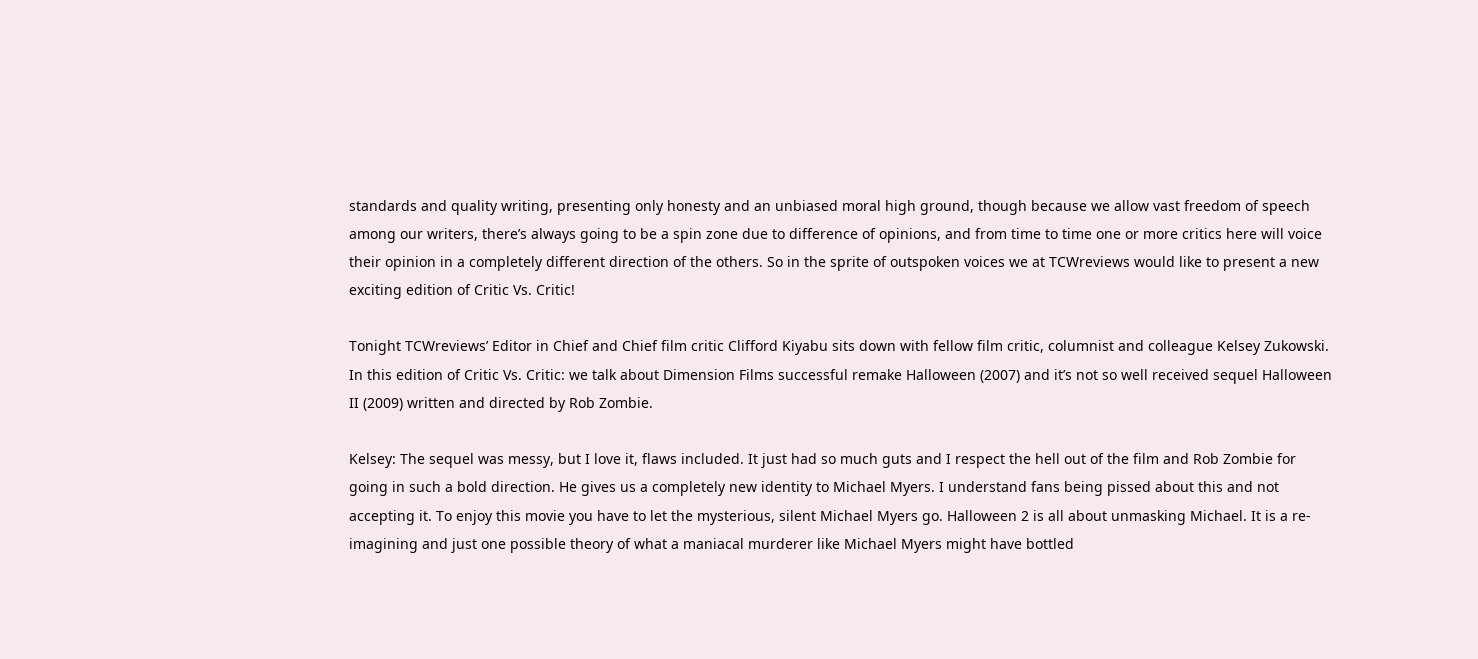standards and quality writing, presenting only honesty and an unbiased moral high ground, though because we allow vast freedom of speech among our writers, there’s always going to be a spin zone due to difference of opinions, and from time to time one or more critics here will voice their opinion in a completely different direction of the others. So in the sprite of outspoken voices we at TCWreviews would like to present a new exciting edition of Critic Vs. Critic!

Tonight TCWreviews’ Editor in Chief and Chief film critic Clifford Kiyabu sits down with fellow film critic, columnist and colleague Kelsey Zukowski. In this edition of Critic Vs. Critic: we talk about Dimension Films successful remake Halloween (2007) and it’s not so well received sequel Halloween II (2009) written and directed by Rob Zombie.

Kelsey: The sequel was messy, but I love it, flaws included. It just had so much guts and I respect the hell out of the film and Rob Zombie for going in such a bold direction. He gives us a completely new identity to Michael Myers. I understand fans being pissed about this and not accepting it. To enjoy this movie you have to let the mysterious, silent Michael Myers go. Halloween 2 is all about unmasking Michael. It is a re-imagining and just one possible theory of what a maniacal murderer like Michael Myers might have bottled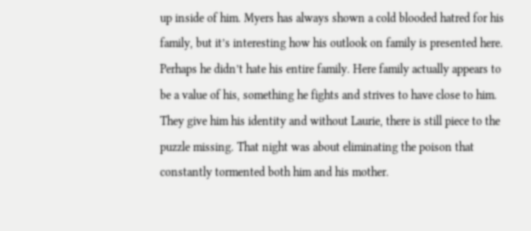up inside of him. Myers has always shown a cold blooded hatred for his family, but it’s interesting how his outlook on family is presented here. Perhaps he didn’t hate his entire family. Here family actually appears to be a value of his, something he fights and strives to have close to him. They give him his identity and without Laurie, there is still piece to the puzzle missing. That night was about eliminating the poison that constantly tormented both him and his mother.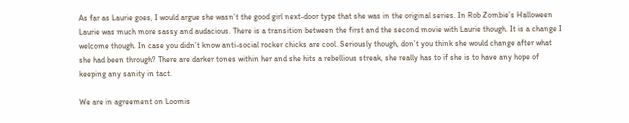As far as Laurie goes, I would argue she wasn’t the good girl next-door type that she was in the original series. In Rob Zombie’s Halloween Laurie was much more sassy and audacious. There is a transition between the first and the second movie with Laurie though. It is a change I welcome though. In case you didn’t know anti-social rocker chicks are cool. Seriously though, don’t you think she would change after what she had been through? There are darker tones within her and she hits a rebellious streak, she really has to if she is to have any hope of keeping any sanity in tact.

We are in agreement on Loomis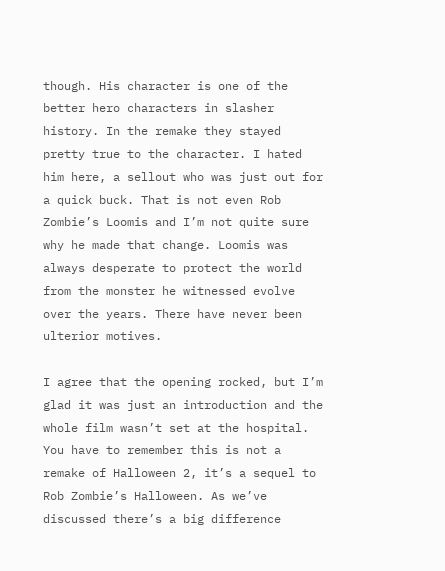though. His character is one of the better hero characters in slasher history. In the remake they stayed pretty true to the character. I hated him here, a sellout who was just out for a quick buck. That is not even Rob Zombie’s Loomis and I’m not quite sure why he made that change. Loomis was always desperate to protect the world from the monster he witnessed evolve over the years. There have never been ulterior motives.

I agree that the opening rocked, but I’m glad it was just an introduction and the whole film wasn’t set at the hospital. You have to remember this is not a remake of Halloween 2, it’s a sequel to Rob Zombie’s Halloween. As we’ve discussed there’s a big difference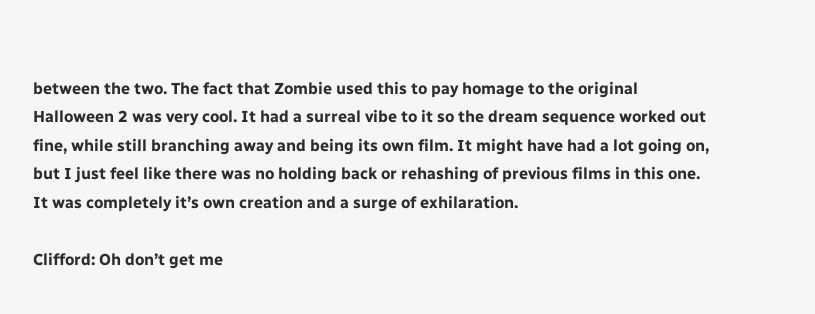between the two. The fact that Zombie used this to pay homage to the original Halloween 2 was very cool. It had a surreal vibe to it so the dream sequence worked out fine, while still branching away and being its own film. It might have had a lot going on, but I just feel like there was no holding back or rehashing of previous films in this one. It was completely it’s own creation and a surge of exhilaration.

Clifford: Oh don’t get me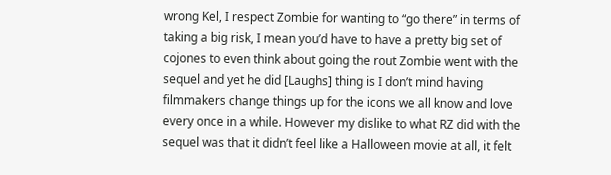wrong Kel, I respect Zombie for wanting to “go there” in terms of taking a big risk, I mean you’d have to have a pretty big set of cojones to even think about going the rout Zombie went with the sequel and yet he did [Laughs] thing is I don’t mind having filmmakers change things up for the icons we all know and love every once in a while. However my dislike to what RZ did with the sequel was that it didn’t feel like a Halloween movie at all, it felt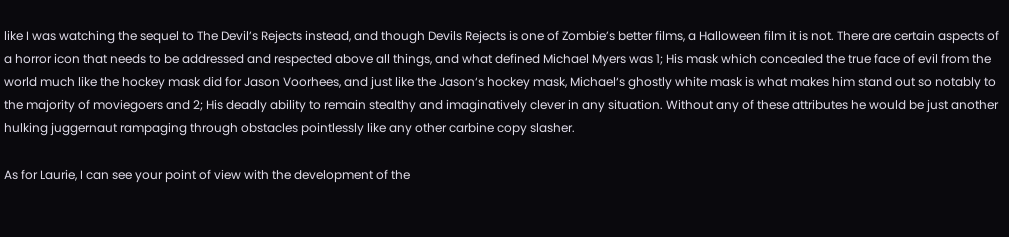like I was watching the sequel to The Devil’s Rejects instead, and though Devils Rejects is one of Zombie’s better films, a Halloween film it is not. There are certain aspects of a horror icon that needs to be addressed and respected above all things, and what defined Michael Myers was 1; His mask which concealed the true face of evil from the world much like the hockey mask did for Jason Voorhees, and just like the Jason‘s hockey mask, Michael‘s ghostly white mask is what makes him stand out so notably to the majority of moviegoers and 2; His deadly ability to remain stealthy and imaginatively clever in any situation. Without any of these attributes he would be just another hulking juggernaut rampaging through obstacles pointlessly like any other carbine copy slasher.

As for Laurie, I can see your point of view with the development of the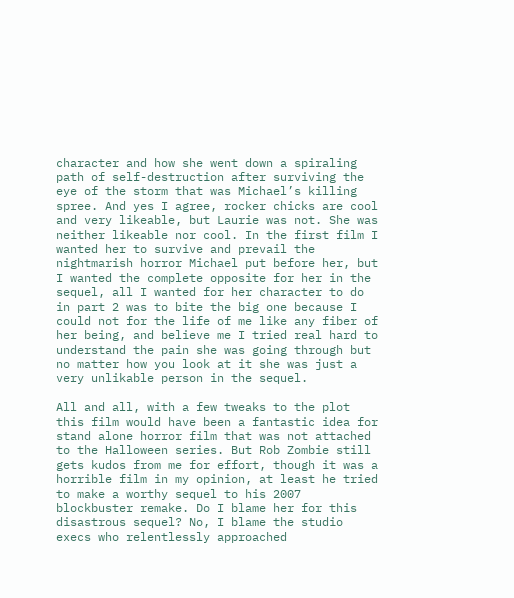character and how she went down a spiraling path of self-destruction after surviving the eye of the storm that was Michael’s killing spree. And yes I agree, rocker chicks are cool and very likeable, but Laurie was not. She was neither likeable nor cool. In the first film I wanted her to survive and prevail the nightmarish horror Michael put before her, but I wanted the complete opposite for her in the sequel, all I wanted for her character to do in part 2 was to bite the big one because I could not for the life of me like any fiber of her being, and believe me I tried real hard to understand the pain she was going through but no matter how you look at it she was just a very unlikable person in the sequel.

All and all, with a few tweaks to the plot this film would have been a fantastic idea for stand alone horror film that was not attached to the Halloween series. But Rob Zombie still gets kudos from me for effort, though it was a horrible film in my opinion, at least he tried to make a worthy sequel to his 2007 blockbuster remake. Do I blame her for this disastrous sequel? No, I blame the studio execs who relentlessly approached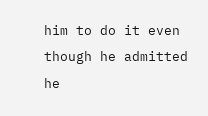him to do it even though he admitted he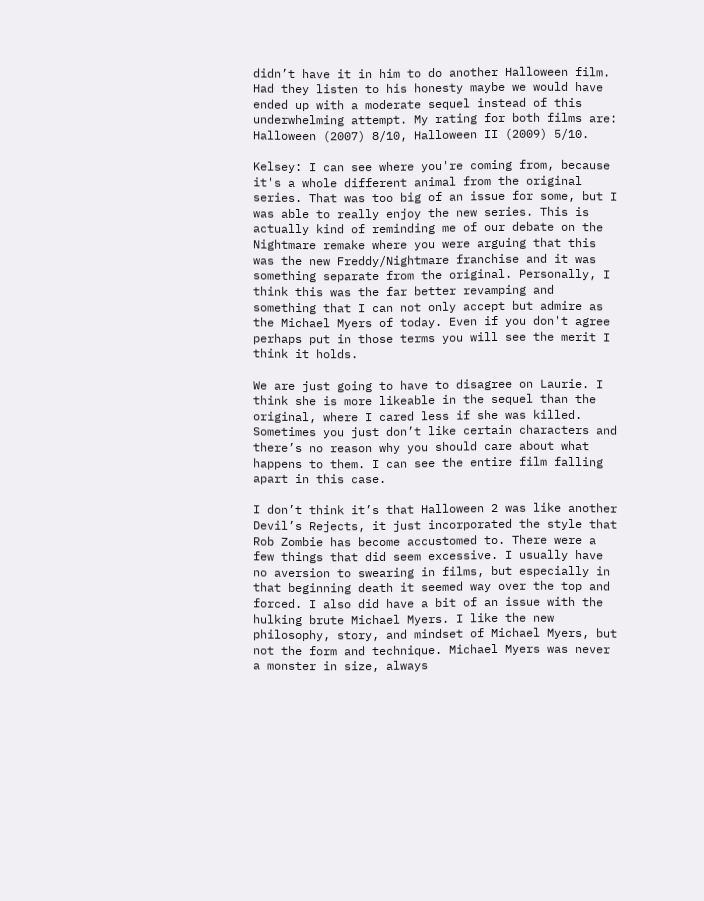didn’t have it in him to do another Halloween film. Had they listen to his honesty maybe we would have ended up with a moderate sequel instead of this underwhelming attempt. My rating for both films are: Halloween (2007) 8/10, Halloween II (2009) 5/10.

Kelsey: I can see where you're coming from, because it's a whole different animal from the original series. That was too big of an issue for some, but I was able to really enjoy the new series. This is actually kind of reminding me of our debate on the Nightmare remake where you were arguing that this was the new Freddy/Nightmare franchise and it was something separate from the original. Personally, I think this was the far better revamping and something that I can not only accept but admire as the Michael Myers of today. Even if you don't agree perhaps put in those terms you will see the merit I think it holds.

We are just going to have to disagree on Laurie. I think she is more likeable in the sequel than the original, where I cared less if she was killed. Sometimes you just don’t like certain characters and there’s no reason why you should care about what happens to them. I can see the entire film falling apart in this case.

I don’t think it’s that Halloween 2 was like another Devil’s Rejects, it just incorporated the style that Rob Zombie has become accustomed to. There were a few things that did seem excessive. I usually have no aversion to swearing in films, but especially in that beginning death it seemed way over the top and forced. I also did have a bit of an issue with the hulking brute Michael Myers. I like the new philosophy, story, and mindset of Michael Myers, but not the form and technique. Michael Myers was never a monster in size, always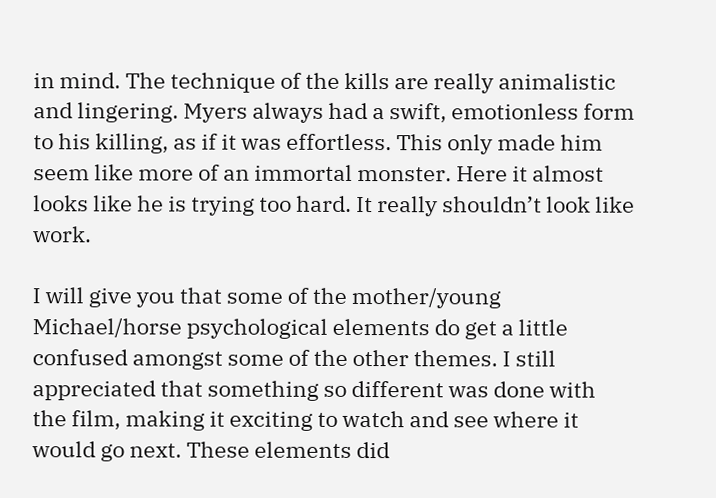in mind. The technique of the kills are really animalistic and lingering. Myers always had a swift, emotionless form to his killing, as if it was effortless. This only made him seem like more of an immortal monster. Here it almost looks like he is trying too hard. It really shouldn’t look like work.

I will give you that some of the mother/young Michael/horse psychological elements do get a little confused amongst some of the other themes. I still appreciated that something so different was done with the film, making it exciting to watch and see where it would go next. These elements did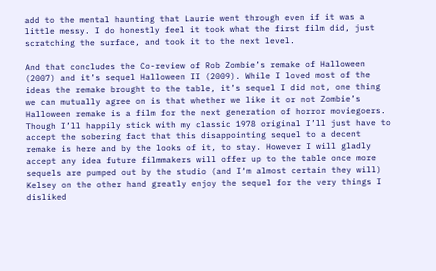add to the mental haunting that Laurie went through even if it was a little messy. I do honestly feel it took what the first film did, just scratching the surface, and took it to the next level.

And that concludes the Co-review of Rob Zombie’s remake of Halloween (2007) and it’s sequel Halloween II (2009). While I loved most of the ideas the remake brought to the table, it’s sequel I did not, one thing we can mutually agree on is that whether we like it or not Zombie’s Halloween remake is a film for the next generation of horror moviegoers. Though I’ll happily stick with my classic 1978 original I’ll just have to accept the sobering fact that this disappointing sequel to a decent remake is here and by the looks of it, to stay. However I will gladly accept any idea future filmmakers will offer up to the table once more sequels are pumped out by the studio (and I‘m almost certain they will) Kelsey on the other hand greatly enjoy the sequel for the very things I disliked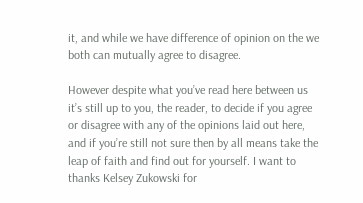it, and while we have difference of opinion on the we both can mutually agree to disagree.

However despite what you’ve read here between us it’s still up to you, the reader, to decide if you agree or disagree with any of the opinions laid out here, and if you’re still not sure then by all means take the leap of faith and find out for yourself. I want to thanks Kelsey Zukowski for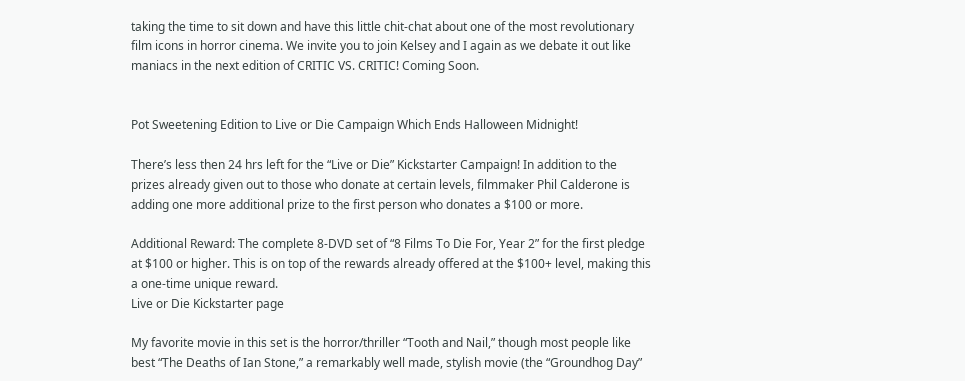taking the time to sit down and have this little chit-chat about one of the most revolutionary film icons in horror cinema. We invite you to join Kelsey and I again as we debate it out like maniacs in the next edition of CRITIC VS. CRITIC! Coming Soon.


Pot Sweetening Edition to Live or Die Campaign Which Ends Halloween Midnight!

There’s less then 24 hrs left for the “Live or Die” Kickstarter Campaign! In addition to the prizes already given out to those who donate at certain levels, filmmaker Phil Calderone is adding one more additional prize to the first person who donates a $100 or more.

Additional Reward: The complete 8-DVD set of “8 Films To Die For, Year 2” for the first pledge at $100 or higher. This is on top of the rewards already offered at the $100+ level, making this a one-time unique reward.
Live or Die Kickstarter page

My favorite movie in this set is the horror/thriller “Tooth and Nail,” though most people like best “The Deaths of Ian Stone,” a remarkably well made, stylish movie (the “Groundhog Day”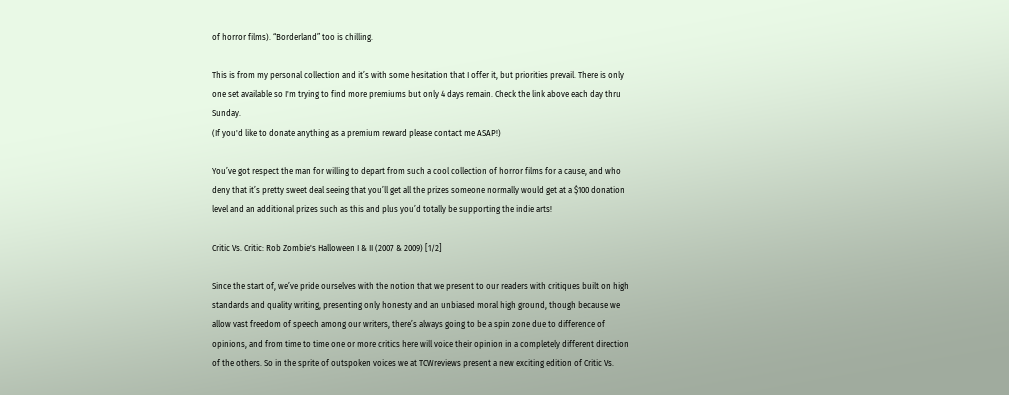of horror films). “Borderland” too is chilling.

This is from my personal collection and it’s with some hesitation that I offer it, but priorities prevail. There is only one set available so I'm trying to find more premiums but only 4 days remain. Check the link above each day thru Sunday.
(If you'd like to donate anything as a premium reward please contact me ASAP!)

You’ve got respect the man for willing to depart from such a cool collection of horror films for a cause, and who deny that it’s pretty sweet deal seeing that you’ll get all the prizes someone normally would get at a $100 donation level and an additional prizes such as this and plus you’d totally be supporting the indie arts!

Critic Vs. Critic: Rob Zombie's Halloween I & II (2007 & 2009) [1/2]

Since the start of, we’ve pride ourselves with the notion that we present to our readers with critiques built on high standards and quality writing, presenting only honesty and an unbiased moral high ground, though because we allow vast freedom of speech among our writers, there’s always going to be a spin zone due to difference of opinions, and from time to time one or more critics here will voice their opinion in a completely different direction of the others. So in the sprite of outspoken voices we at TCWreviews present a new exciting edition of Critic Vs.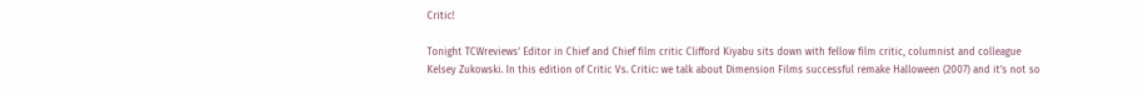Critic!

Tonight TCWreviews’ Editor in Chief and Chief film critic Clifford Kiyabu sits down with fellow film critic, columnist and colleague Kelsey Zukowski. In this edition of Critic Vs. Critic: we talk about Dimension Films successful remake Halloween (2007) and it’s not so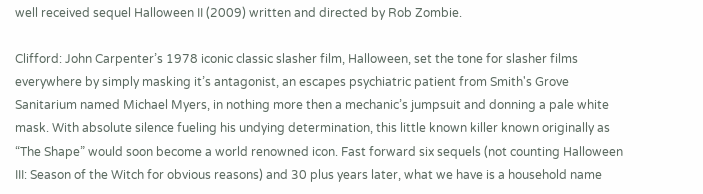well received sequel Halloween II (2009) written and directed by Rob Zombie.

Clifford: John Carpenter’s 1978 iconic classic slasher film, Halloween, set the tone for slasher films everywhere by simply masking it’s antagonist, an escapes psychiatric patient from Smith's Grove Sanitarium named Michael Myers, in nothing more then a mechanic’s jumpsuit and donning a pale white mask. With absolute silence fueling his undying determination, this little known killer known originally as “The Shape” would soon become a world renowned icon. Fast forward six sequels (not counting Halloween III: Season of the Witch for obvious reasons) and 30 plus years later, what we have is a household name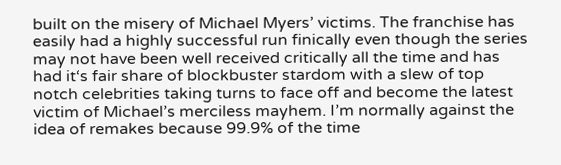built on the misery of Michael Myers’ victims. The franchise has easily had a highly successful run finically even though the series may not have been well received critically all the time and has had it‘s fair share of blockbuster stardom with a slew of top notch celebrities taking turns to face off and become the latest victim of Michael’s merciless mayhem. I’m normally against the idea of remakes because 99.9% of the time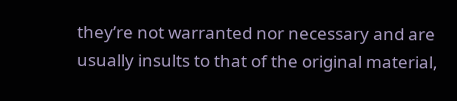they’re not warranted nor necessary and are usually insults to that of the original material,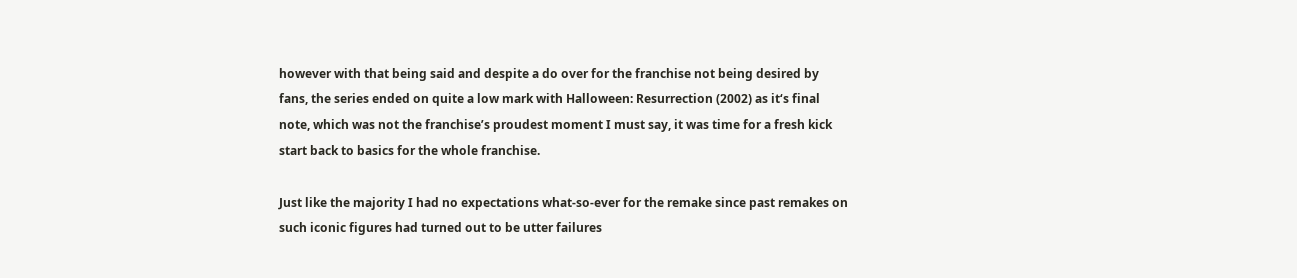however with that being said and despite a do over for the franchise not being desired by fans, the series ended on quite a low mark with Halloween: Resurrection (2002) as it‘s final note, which was not the franchise’s proudest moment I must say, it was time for a fresh kick start back to basics for the whole franchise.

Just like the majority I had no expectations what-so-ever for the remake since past remakes on such iconic figures had turned out to be utter failures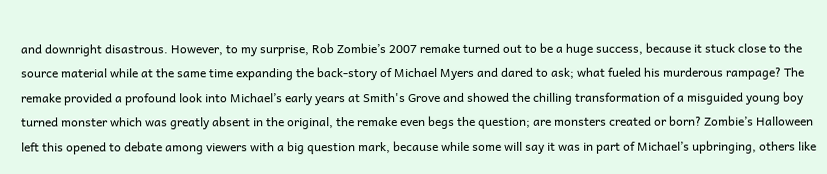and downright disastrous. However, to my surprise, Rob Zombie’s 2007 remake turned out to be a huge success, because it stuck close to the source material while at the same time expanding the back-story of Michael Myers and dared to ask; what fueled his murderous rampage? The remake provided a profound look into Michael’s early years at Smith's Grove and showed the chilling transformation of a misguided young boy turned monster which was greatly absent in the original, the remake even begs the question; are monsters created or born? Zombie’s Halloween left this opened to debate among viewers with a big question mark, because while some will say it was in part of Michael’s upbringing, others like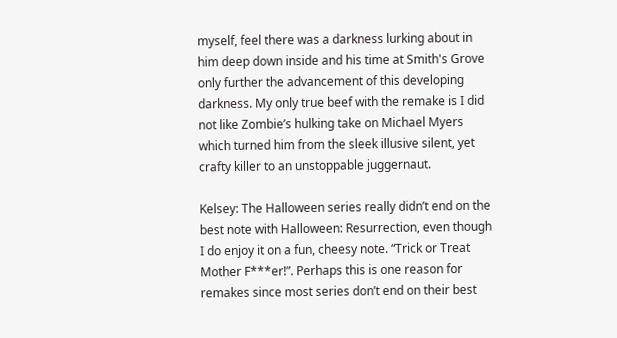myself, feel there was a darkness lurking about in him deep down inside and his time at Smith's Grove only further the advancement of this developing darkness. My only true beef with the remake is I did not like Zombie’s hulking take on Michael Myers which turned him from the sleek illusive silent, yet crafty killer to an unstoppable juggernaut.

Kelsey: The Halloween series really didn’t end on the best note with Halloween: Resurrection, even though I do enjoy it on a fun, cheesy note. “Trick or Treat Mother F***er!”. Perhaps this is one reason for remakes since most series don’t end on their best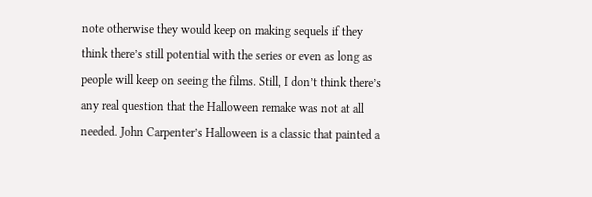note otherwise they would keep on making sequels if they think there’s still potential with the series or even as long as people will keep on seeing the films. Still, I don’t think there’s any real question that the Halloween remake was not at all needed. John Carpenter’s Halloween is a classic that painted a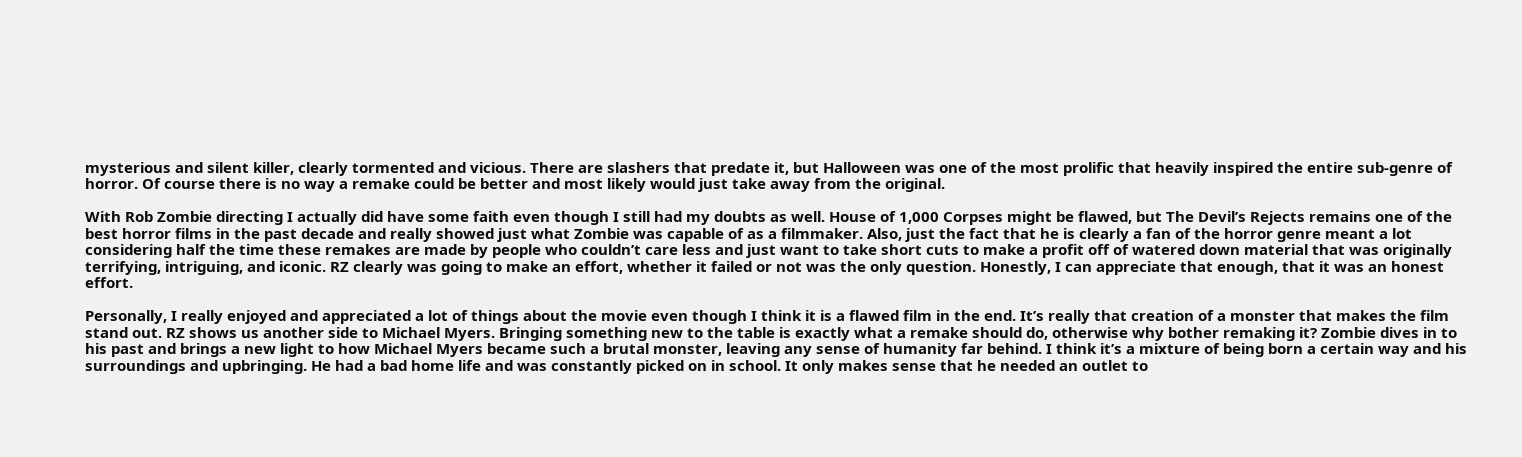mysterious and silent killer, clearly tormented and vicious. There are slashers that predate it, but Halloween was one of the most prolific that heavily inspired the entire sub-genre of horror. Of course there is no way a remake could be better and most likely would just take away from the original.

With Rob Zombie directing I actually did have some faith even though I still had my doubts as well. House of 1,000 Corpses might be flawed, but The Devil’s Rejects remains one of the best horror films in the past decade and really showed just what Zombie was capable of as a filmmaker. Also, just the fact that he is clearly a fan of the horror genre meant a lot considering half the time these remakes are made by people who couldn’t care less and just want to take short cuts to make a profit off of watered down material that was originally terrifying, intriguing, and iconic. RZ clearly was going to make an effort, whether it failed or not was the only question. Honestly, I can appreciate that enough, that it was an honest effort.

Personally, I really enjoyed and appreciated a lot of things about the movie even though I think it is a flawed film in the end. It’s really that creation of a monster that makes the film stand out. RZ shows us another side to Michael Myers. Bringing something new to the table is exactly what a remake should do, otherwise why bother remaking it? Zombie dives in to his past and brings a new light to how Michael Myers became such a brutal monster, leaving any sense of humanity far behind. I think it’s a mixture of being born a certain way and his surroundings and upbringing. He had a bad home life and was constantly picked on in school. It only makes sense that he needed an outlet to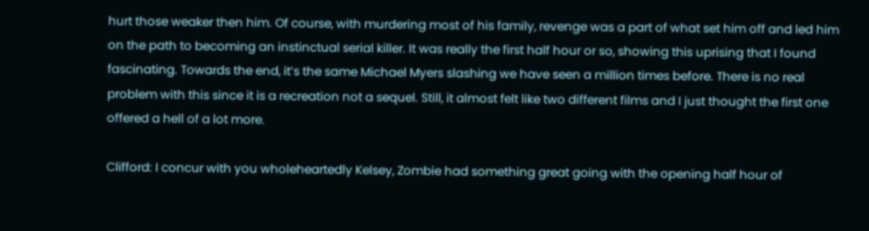hurt those weaker then him. Of course, with murdering most of his family, revenge was a part of what set him off and led him on the path to becoming an instinctual serial killer. It was really the first half hour or so, showing this uprising that I found fascinating. Towards the end, it’s the same Michael Myers slashing we have seen a million times before. There is no real problem with this since it is a recreation not a sequel. Still, it almost felt like two different films and I just thought the first one offered a hell of a lot more.

Clifford: I concur with you wholeheartedly Kelsey, Zombie had something great going with the opening half hour of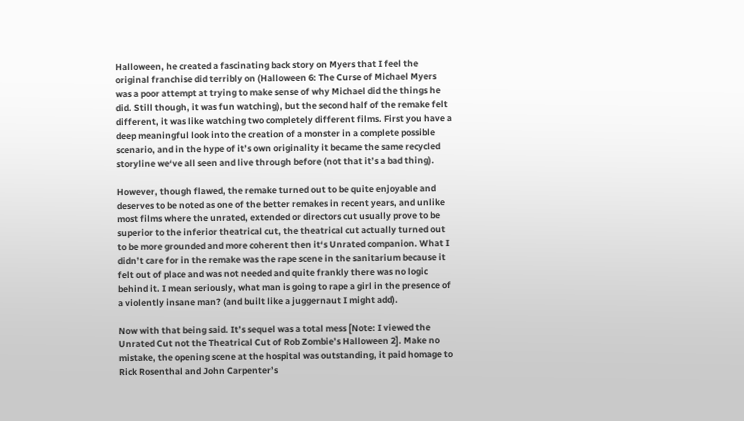Halloween, he created a fascinating back story on Myers that I feel the original franchise did terribly on (Halloween 6: The Curse of Michael Myers was a poor attempt at trying to make sense of why Michael did the things he did. Still though, it was fun watching), but the second half of the remake felt different, it was like watching two completely different films. First you have a deep meaningful look into the creation of a monster in a complete possible scenario, and in the hype of it’s own originality it became the same recycled storyline we‘ve all seen and live through before (not that it’s a bad thing).

However, though flawed, the remake turned out to be quite enjoyable and deserves to be noted as one of the better remakes in recent years, and unlike most films where the unrated, extended or directors cut usually prove to be superior to the inferior theatrical cut, the theatrical cut actually turned out to be more grounded and more coherent then it‘s Unrated companion. What I didn’t care for in the remake was the rape scene in the sanitarium because it felt out of place and was not needed and quite frankly there was no logic behind it. I mean seriously, what man is going to rape a girl in the presence of a violently insane man? (and built like a juggernaut I might add).

Now with that being said. It’s sequel was a total mess [Note: I viewed the Unrated Cut not the Theatrical Cut of Rob Zombie’s Halloween 2]. Make no mistake, the opening scene at the hospital was outstanding, it paid homage to Rick Rosenthal and John Carpenter’s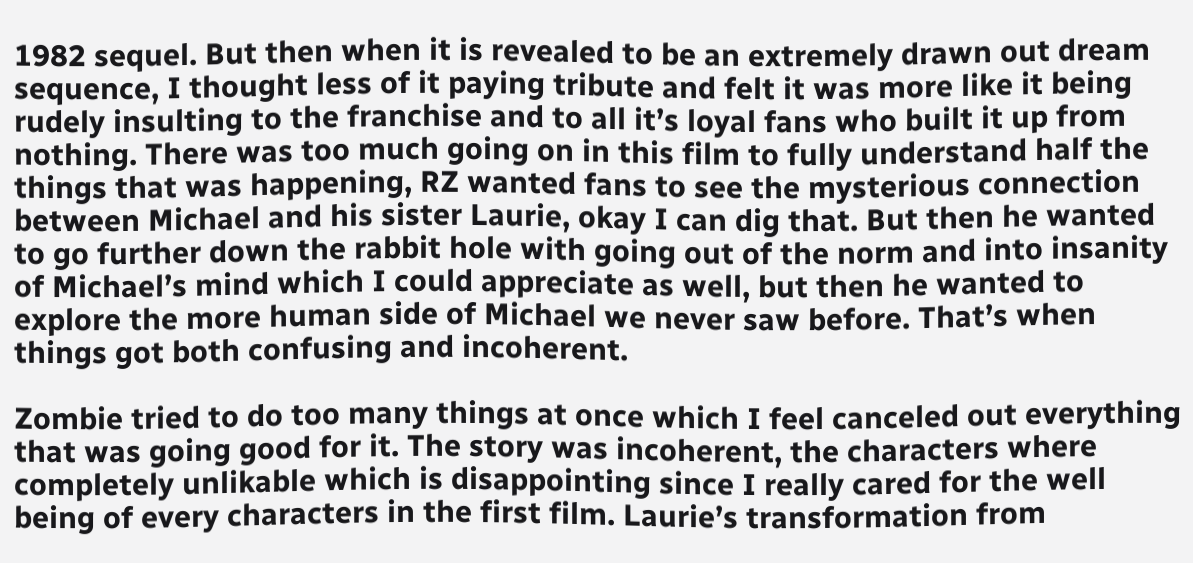1982 sequel. But then when it is revealed to be an extremely drawn out dream sequence, I thought less of it paying tribute and felt it was more like it being rudely insulting to the franchise and to all it’s loyal fans who built it up from nothing. There was too much going on in this film to fully understand half the things that was happening, RZ wanted fans to see the mysterious connection between Michael and his sister Laurie, okay I can dig that. But then he wanted to go further down the rabbit hole with going out of the norm and into insanity of Michael’s mind which I could appreciate as well, but then he wanted to explore the more human side of Michael we never saw before. That’s when things got both confusing and incoherent.

Zombie tried to do too many things at once which I feel canceled out everything that was going good for it. The story was incoherent, the characters where completely unlikable which is disappointing since I really cared for the well being of every characters in the first film. Laurie’s transformation from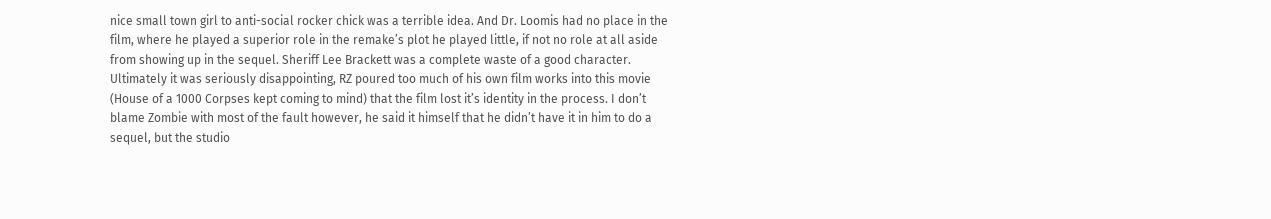nice small town girl to anti-social rocker chick was a terrible idea. And Dr. Loomis had no place in the film, where he played a superior role in the remake’s plot he played little, if not no role at all aside from showing up in the sequel. Sheriff Lee Brackett was a complete waste of a good character. Ultimately it was seriously disappointing, RZ poured too much of his own film works into this movie (House of a 1000 Corpses kept coming to mind) that the film lost it’s identity in the process. I don’t blame Zombie with most of the fault however, he said it himself that he didn’t have it in him to do a sequel, but the studio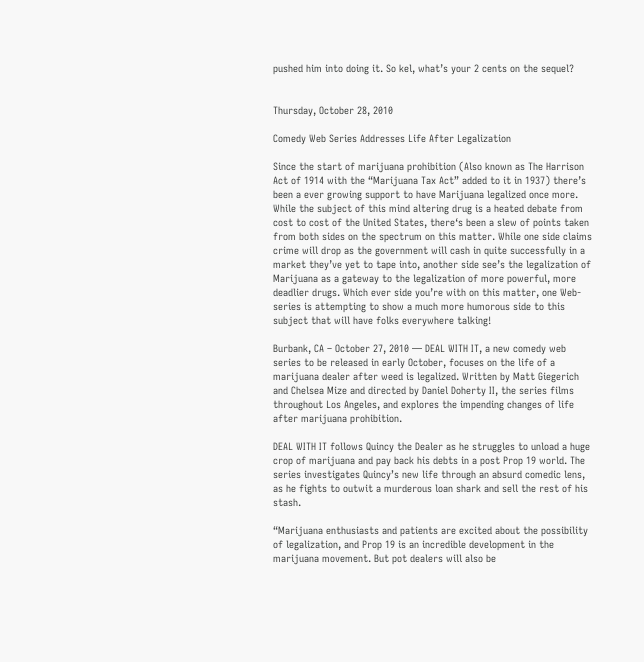pushed him into doing it. So kel, what’s your 2 cents on the sequel?


Thursday, October 28, 2010

Comedy Web Series Addresses Life After Legalization

Since the start of marijuana prohibition (Also known as The Harrison Act of 1914 with the “Marijuana Tax Act” added to it in 1937) there’s been a ever growing support to have Marijuana legalized once more. While the subject of this mind altering drug is a heated debate from cost to cost of the United States, there‘s been a slew of points taken from both sides on the spectrum on this matter. While one side claims crime will drop as the government will cash in quite successfully in a market they’ve yet to tape into, another side see’s the legalization of Marijuana as a gateway to the legalization of more powerful, more deadlier drugs. Which ever side you’re with on this matter, one Web-series is attempting to show a much more humorous side to this subject that will have folks everywhere talking!

Burbank, CA – October 27, 2010 — DEAL WITH IT, a new comedy web series to be released in early October, focuses on the life of a marijuana dealer after weed is legalized. Written by Matt Giegerich and Chelsea Mize and directed by Daniel Doherty II, the series films throughout Los Angeles, and explores the impending changes of life after marijuana prohibition.

DEAL WITH IT follows Quincy the Dealer as he struggles to unload a huge crop of marijuana and pay back his debts in a post Prop 19 world. The series investigates Quincyʼs new life through an absurd comedic lens, as he fights to outwit a murderous loan shark and sell the rest of his stash.

“Marijuana enthusiasts and patients are excited about the possibility of legalization, and Prop 19 is an incredible development in the marijuana movement. But pot dealers will also be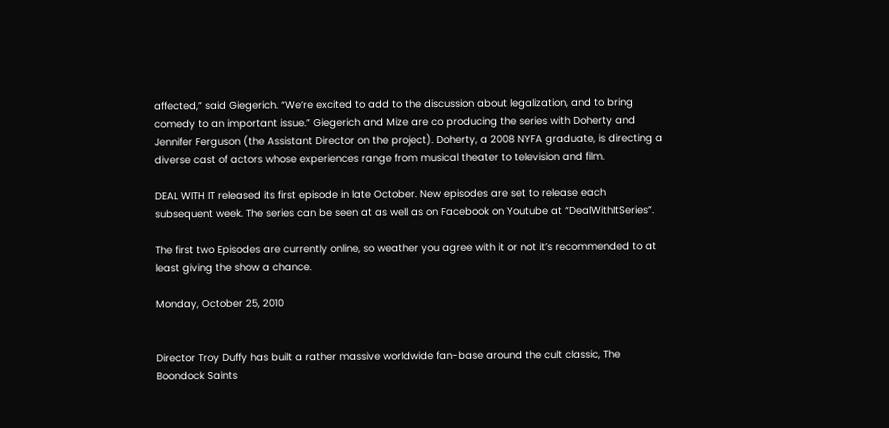affected,” said Giegerich. “Weʼre excited to add to the discussion about legalization, and to bring comedy to an important issue.” Giegerich and Mize are co producing the series with Doherty and Jennifer Ferguson (the Assistant Director on the project). Doherty, a 2008 NYFA graduate, is directing a diverse cast of actors whose experiences range from musical theater to television and film.

DEAL WITH IT released its first episode in late October. New episodes are set to release each subsequent week. The series can be seen at as well as on Facebook on Youtube at “DealWithItSeries”.

The first two Episodes are currently online, so weather you agree with it or not it’s recommended to at least giving the show a chance.

Monday, October 25, 2010


Director Troy Duffy has built a rather massive worldwide fan-base around the cult classic, The Boondock Saints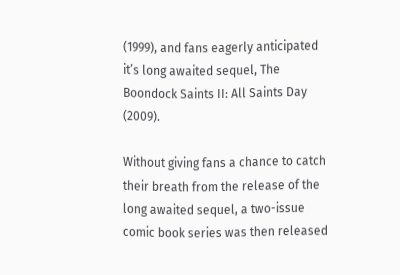(1999), and fans eagerly anticipated it’s long awaited sequel, The Boondock Saints II: All Saints Day (2009).

Without giving fans a chance to catch their breath from the release of the long awaited sequel, a two-issue comic book series was then released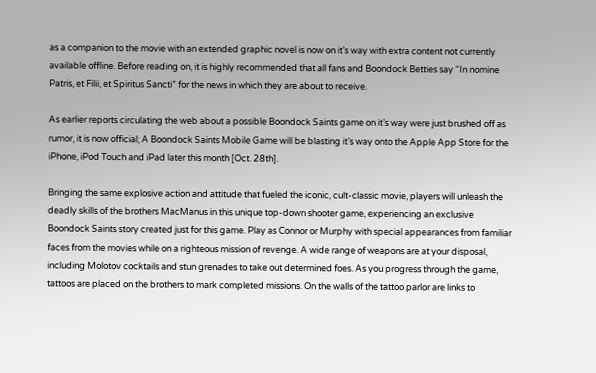as a companion to the movie with an extended graphic novel is now on it’s way with extra content not currently available offline. Before reading on, it is highly recommended that all fans and Boondock Betties say “In nomine Patris, et Filii, et Spiritus Sancti” for the news in which they are about to receive.

As earlier reports circulating the web about a possible Boondock Saints game on it’s way were just brushed off as rumor, it is now official; A Boondock Saints Mobile Game will be blasting it’s way onto the Apple App Store for the iPhone, iPod Touch and iPad later this month [Oct. 28th].

Bringing the same explosive action and attitude that fueled the iconic, cult-classic movie, players will unleash the deadly skills of the brothers MacManus in this unique top-down shooter game, experiencing an exclusive Boondock Saints story created just for this game. Play as Connor or Murphy with special appearances from familiar faces from the movies while on a righteous mission of revenge. A wide range of weapons are at your disposal, including Molotov cocktails and stun grenades to take out determined foes. As you progress through the game, tattoos are placed on the brothers to mark completed missions. On the walls of the tattoo parlor are links to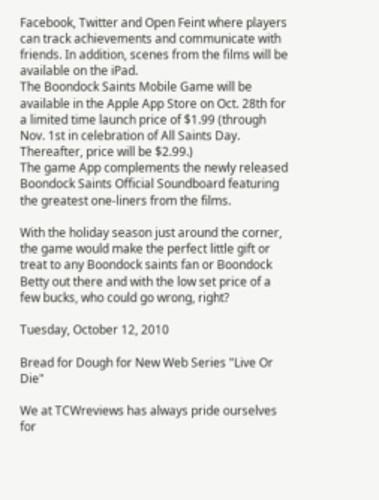Facebook, Twitter and Open Feint where players can track achievements and communicate with friends. In addition, scenes from the films will be available on the iPad.
The Boondock Saints Mobile Game will be available in the Apple App Store on Oct. 28th for a limited time launch price of $1.99 (through Nov. 1st in celebration of All Saints Day. Thereafter, price will be $2.99.)
The game App complements the newly released Boondock Saints Official Soundboard featuring the greatest one-liners from the films.

With the holiday season just around the corner, the game would make the perfect little gift or treat to any Boondock saints fan or Boondock Betty out there and with the low set price of a few bucks, who could go wrong, right?

Tuesday, October 12, 2010

Bread for Dough for New Web Series "Live Or Die"

We at TCWreviews has always pride ourselves for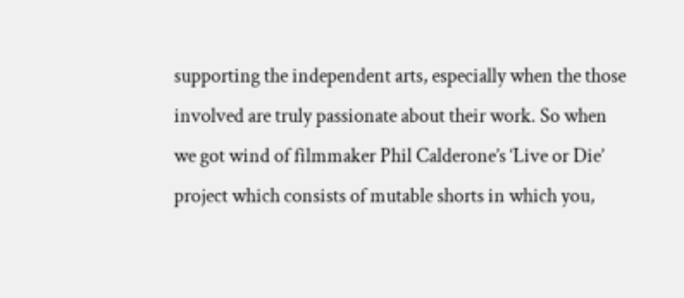supporting the independent arts, especially when the those involved are truly passionate about their work. So when we got wind of filmmaker Phil Calderone’s ‘Live or Die’ project which consists of mutable shorts in which you,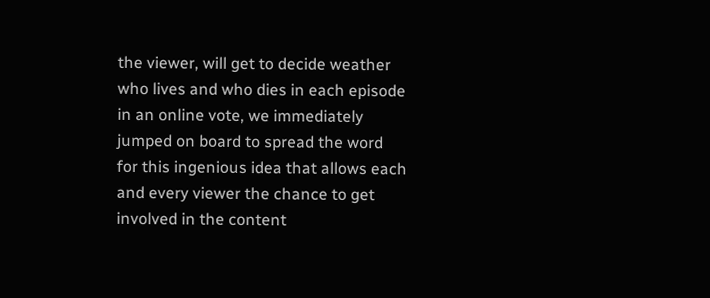the viewer, will get to decide weather who lives and who dies in each episode in an online vote, we immediately jumped on board to spread the word for this ingenious idea that allows each and every viewer the chance to get involved in the content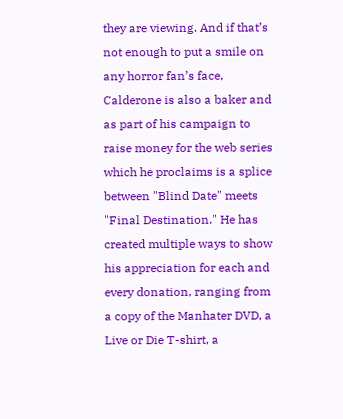they are viewing. And if that’s not enough to put a smile on any horror fan’s face, Calderone is also a baker and as part of his campaign to raise money for the web series which he proclaims is a splice between "Blind Date" meets "Final Destination." He has created multiple ways to show his appreciation for each and every donation, ranging from a copy of the Manhater DVD, a Live or Die T-shirt, a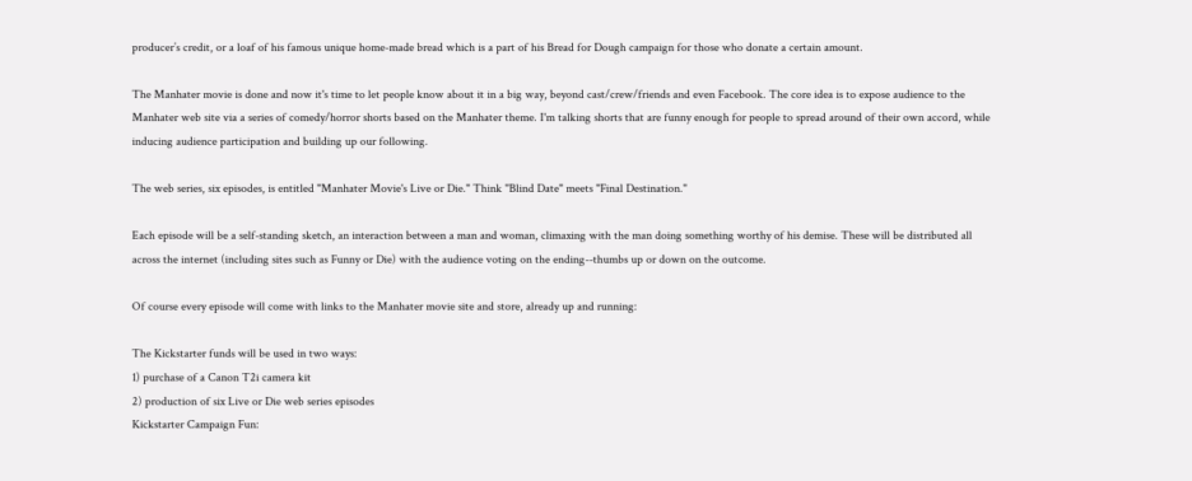producer’s credit, or a loaf of his famous unique home-made bread which is a part of his Bread for Dough campaign for those who donate a certain amount.

The Manhater movie is done and now it's time to let people know about it in a big way, beyond cast/crew/friends and even Facebook. The core idea is to expose audience to the Manhater web site via a series of comedy/horror shorts based on the Manhater theme. I'm talking shorts that are funny enough for people to spread around of their own accord, while inducing audience participation and building up our following.

The web series, six episodes, is entitled "Manhater Movie's Live or Die." Think "Blind Date" meets "Final Destination."

Each episode will be a self-standing sketch, an interaction between a man and woman, climaxing with the man doing something worthy of his demise. These will be distributed all across the internet (including sites such as Funny or Die) with the audience voting on the ending--thumbs up or down on the outcome.

Of course every episode will come with links to the Manhater movie site and store, already up and running:

The Kickstarter funds will be used in two ways:
1) purchase of a Canon T2i camera kit
2) production of six Live or Die web series episodes
Kickstarter Campaign Fun: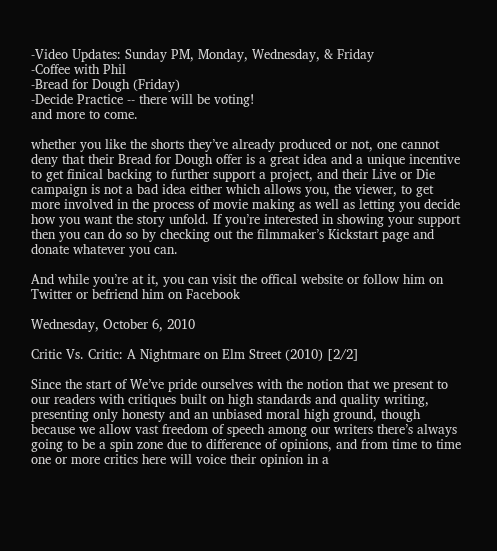-Video Updates: Sunday PM, Monday, Wednesday, & Friday
-Coffee with Phil
-Bread for Dough (Friday)
-Decide Practice -- there will be voting!
and more to come.

whether you like the shorts they’ve already produced or not, one cannot deny that their Bread for Dough offer is a great idea and a unique incentive to get finical backing to further support a project, and their Live or Die campaign is not a bad idea either which allows you, the viewer, to get more involved in the process of movie making as well as letting you decide how you want the story unfold. If you’re interested in showing your support then you can do so by checking out the filmmaker’s Kickstart page and donate whatever you can.

And while you’re at it, you can visit the offical website or follow him on Twitter or befriend him on Facebook

Wednesday, October 6, 2010

Critic Vs. Critic: A Nightmare on Elm Street (2010) [2/2]

Since the start of We’ve pride ourselves with the notion that we present to our readers with critiques built on high standards and quality writing, presenting only honesty and an unbiased moral high ground, though because we allow vast freedom of speech among our writers there’s always going to be a spin zone due to difference of opinions, and from time to time one or more critics here will voice their opinion in a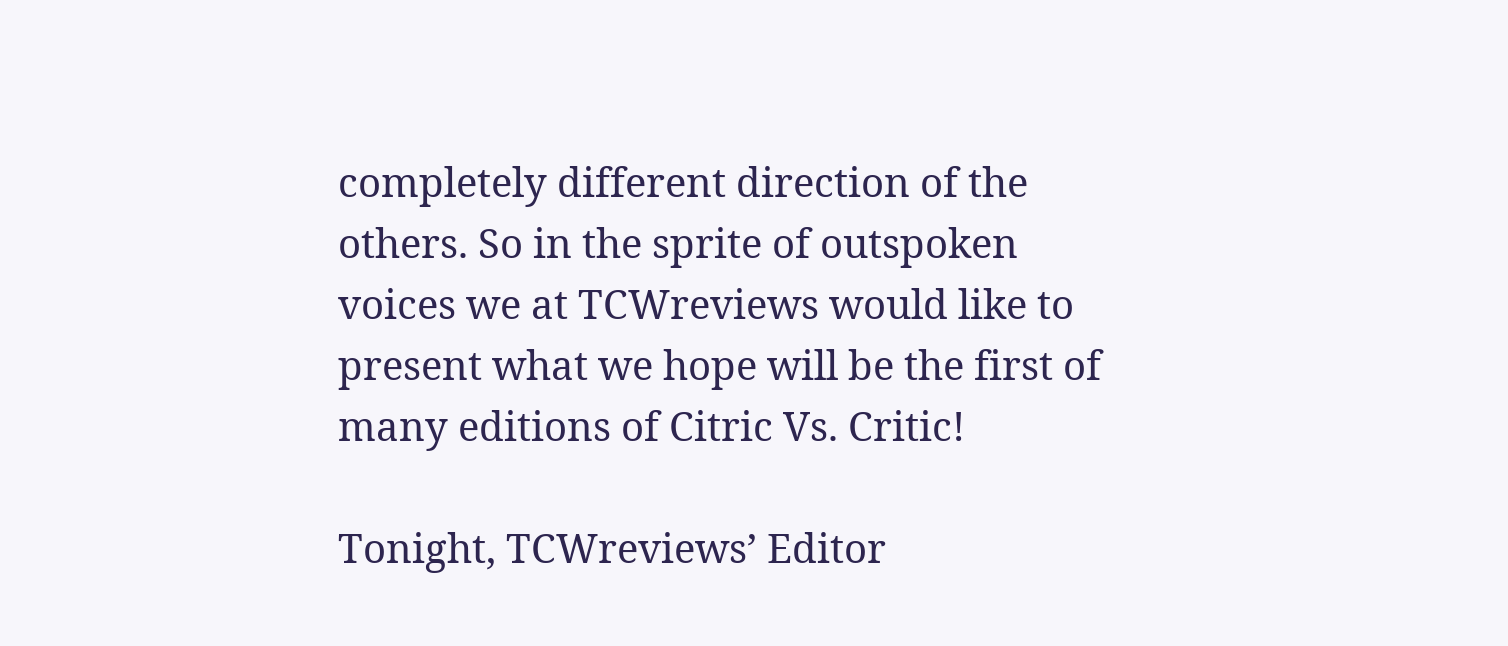completely different direction of the others. So in the sprite of outspoken voices we at TCWreviews would like to present what we hope will be the first of many editions of Citric Vs. Critic!

Tonight, TCWreviews’ Editor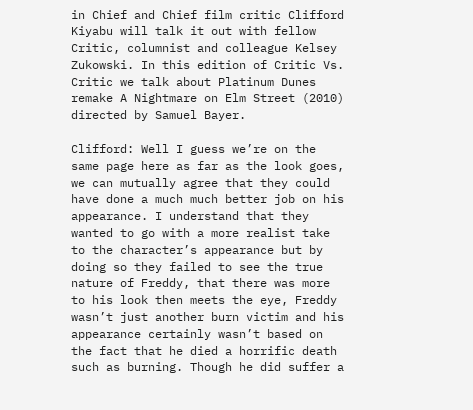in Chief and Chief film critic Clifford Kiyabu will talk it out with fellow Critic, columnist and colleague Kelsey Zukowski. In this edition of Critic Vs. Critic we talk about Platinum Dunes remake A Nightmare on Elm Street (2010) directed by Samuel Bayer.

Clifford: Well I guess we’re on the same page here as far as the look goes, we can mutually agree that they could have done a much much better job on his appearance. I understand that they wanted to go with a more realist take to the character’s appearance but by doing so they failed to see the true nature of Freddy, that there was more to his look then meets the eye, Freddy wasn’t just another burn victim and his appearance certainly wasn’t based on the fact that he died a horrific death such as burning. Though he did suffer a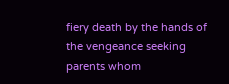fiery death by the hands of the vengeance seeking parents whom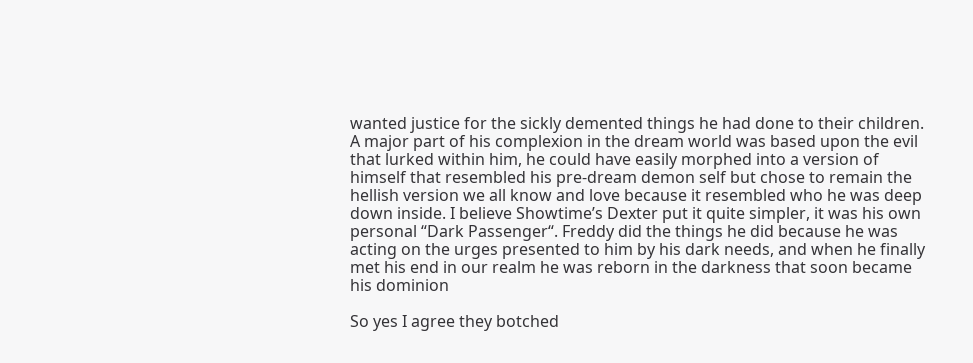wanted justice for the sickly demented things he had done to their children. A major part of his complexion in the dream world was based upon the evil that lurked within him, he could have easily morphed into a version of himself that resembled his pre-dream demon self but chose to remain the hellish version we all know and love because it resembled who he was deep down inside. I believe Showtime’s Dexter put it quite simpler, it was his own personal “Dark Passenger“. Freddy did the things he did because he was acting on the urges presented to him by his dark needs, and when he finally met his end in our realm he was reborn in the darkness that soon became his dominion

So yes I agree they botched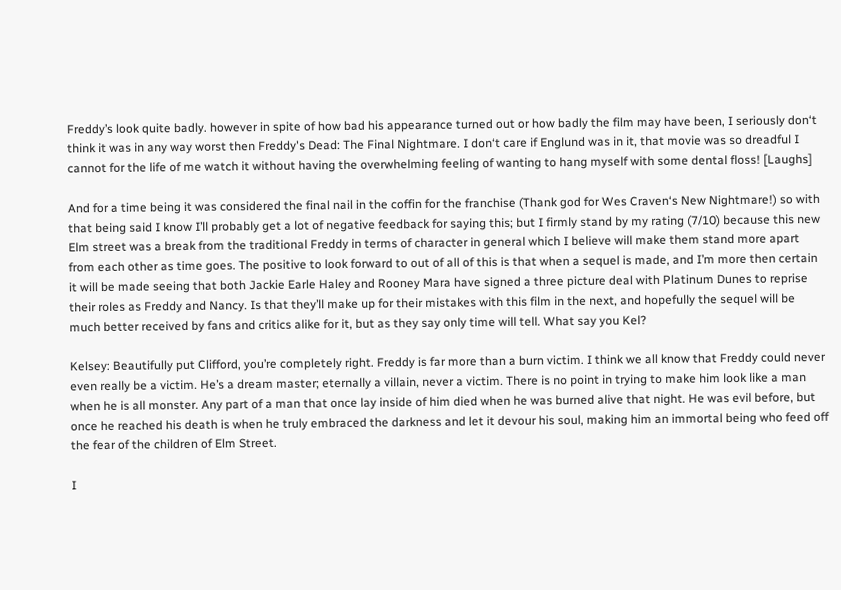Freddy’s look quite badly. however in spite of how bad his appearance turned out or how badly the film may have been, I seriously don‘t think it was in any way worst then Freddy's Dead: The Final Nightmare. I don‘t care if Englund was in it, that movie was so dreadful I cannot for the life of me watch it without having the overwhelming feeling of wanting to hang myself with some dental floss! [Laughs]

And for a time being it was considered the final nail in the coffin for the franchise (Thank god for Wes Craven‘s New Nightmare!) so with that being said I know I’ll probably get a lot of negative feedback for saying this; but I firmly stand by my rating (7/10) because this new Elm street was a break from the traditional Freddy in terms of character in general which I believe will make them stand more apart from each other as time goes. The positive to look forward to out of all of this is that when a sequel is made, and I’m more then certain it will be made seeing that both Jackie Earle Haley and Rooney Mara have signed a three picture deal with Platinum Dunes to reprise their roles as Freddy and Nancy. Is that they’ll make up for their mistakes with this film in the next, and hopefully the sequel will be much better received by fans and critics alike for it, but as they say only time will tell. What say you Kel?

Kelsey: Beautifully put Clifford, you’re completely right. Freddy is far more than a burn victim. I think we all know that Freddy could never even really be a victim. He’s a dream master; eternally a villain, never a victim. There is no point in trying to make him look like a man when he is all monster. Any part of a man that once lay inside of him died when he was burned alive that night. He was evil before, but once he reached his death is when he truly embraced the darkness and let it devour his soul, making him an immortal being who feed off the fear of the children of Elm Street.

I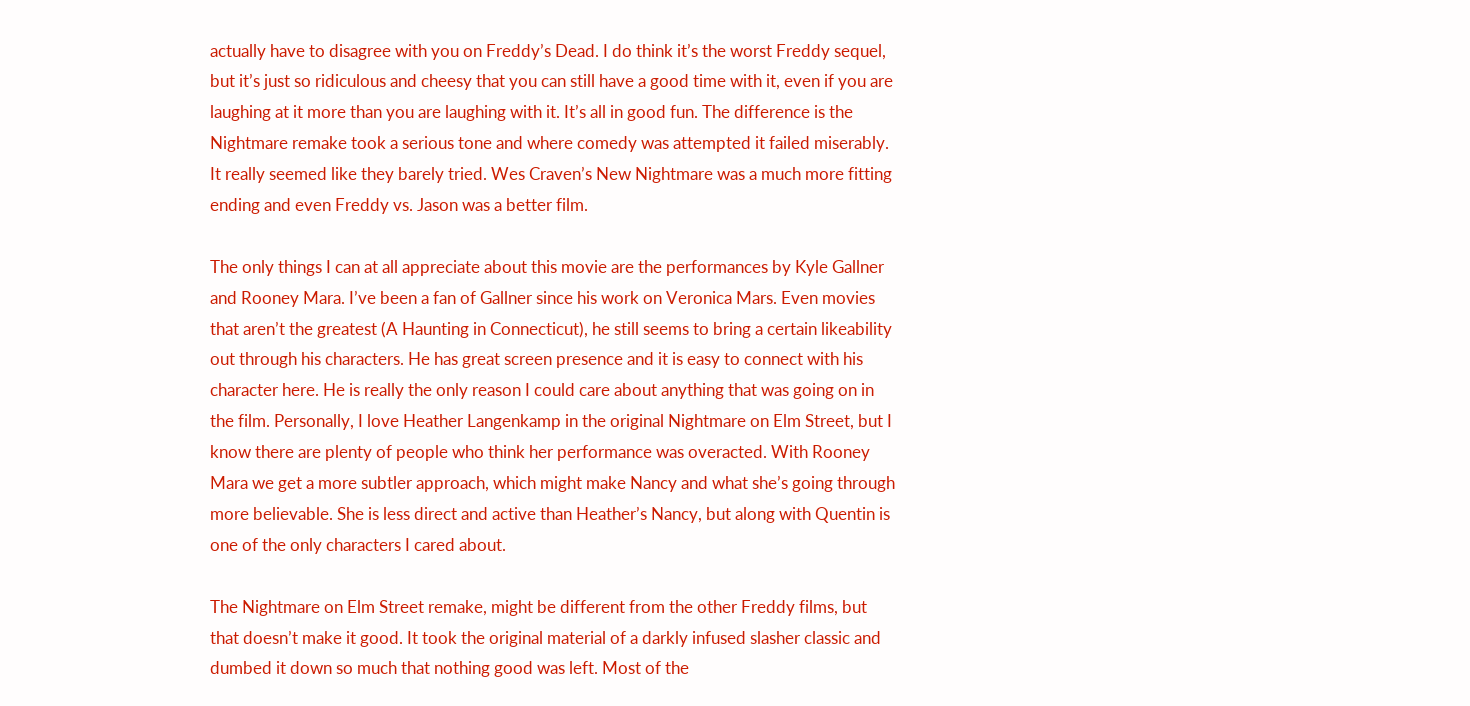actually have to disagree with you on Freddy’s Dead. I do think it’s the worst Freddy sequel, but it’s just so ridiculous and cheesy that you can still have a good time with it, even if you are laughing at it more than you are laughing with it. It’s all in good fun. The difference is the Nightmare remake took a serious tone and where comedy was attempted it failed miserably. It really seemed like they barely tried. Wes Craven’s New Nightmare was a much more fitting ending and even Freddy vs. Jason was a better film.

The only things I can at all appreciate about this movie are the performances by Kyle Gallner and Rooney Mara. I’ve been a fan of Gallner since his work on Veronica Mars. Even movies that aren’t the greatest (A Haunting in Connecticut), he still seems to bring a certain likeability out through his characters. He has great screen presence and it is easy to connect with his character here. He is really the only reason I could care about anything that was going on in the film. Personally, I love Heather Langenkamp in the original Nightmare on Elm Street, but I know there are plenty of people who think her performance was overacted. With Rooney Mara we get a more subtler approach, which might make Nancy and what she’s going through more believable. She is less direct and active than Heather’s Nancy, but along with Quentin is one of the only characters I cared about.

The Nightmare on Elm Street remake, might be different from the other Freddy films, but that doesn’t make it good. It took the original material of a darkly infused slasher classic and dumbed it down so much that nothing good was left. Most of the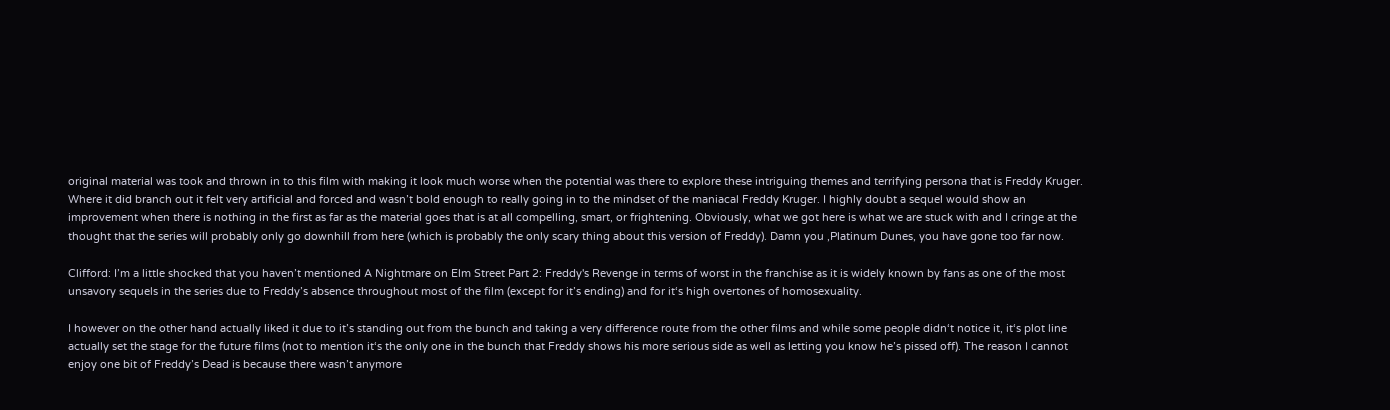original material was took and thrown in to this film with making it look much worse when the potential was there to explore these intriguing themes and terrifying persona that is Freddy Kruger. Where it did branch out it felt very artificial and forced and wasn’t bold enough to really going in to the mindset of the maniacal Freddy Kruger. I highly doubt a sequel would show an improvement when there is nothing in the first as far as the material goes that is at all compelling, smart, or frightening. Obviously, what we got here is what we are stuck with and I cringe at the thought that the series will probably only go downhill from here (which is probably the only scary thing about this version of Freddy). Damn you ,Platinum Dunes, you have gone too far now.

Clifford: I’m a little shocked that you haven’t mentioned A Nightmare on Elm Street Part 2: Freddy's Revenge in terms of worst in the franchise as it is widely known by fans as one of the most unsavory sequels in the series due to Freddy’s absence throughout most of the film (except for it’s ending) and for it‘s high overtones of homosexuality.

I however on the other hand actually liked it due to it’s standing out from the bunch and taking a very difference route from the other films and while some people didn‘t notice it, it‘s plot line actually set the stage for the future films (not to mention it‘s the only one in the bunch that Freddy shows his more serious side as well as letting you know he’s pissed off). The reason I cannot enjoy one bit of Freddy’s Dead is because there wasn’t anymore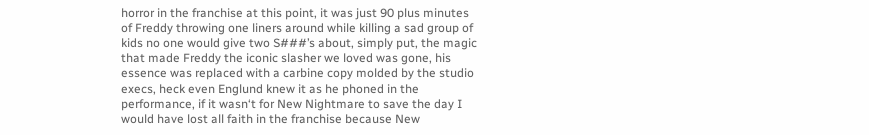horror in the franchise at this point, it was just 90 plus minutes of Freddy throwing one liners around while killing a sad group of kids no one would give two S###’s about, simply put, the magic that made Freddy the iconic slasher we loved was gone, his essence was replaced with a carbine copy molded by the studio execs, heck even Englund knew it as he phoned in the performance, if it wasn‘t for New Nightmare to save the day I would have lost all faith in the franchise because New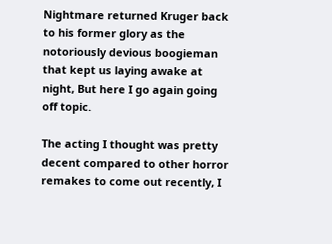Nightmare returned Kruger back to his former glory as the notoriously devious boogieman that kept us laying awake at night, But here I go again going off topic.

The acting I thought was pretty decent compared to other horror remakes to come out recently, I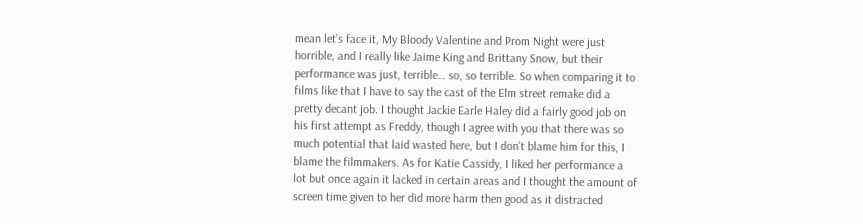mean let’s face it, My Bloody Valentine and Prom Night were just horrible, and I really like Jaime King and Brittany Snow, but their performance was just, terrible… so, so terrible. So when comparing it to films like that I have to say the cast of the Elm street remake did a pretty decant job. I thought Jackie Earle Haley did a fairly good job on his first attempt as Freddy, though I agree with you that there was so much potential that laid wasted here, but I don’t blame him for this, I blame the filmmakers. As for Katie Cassidy, I liked her performance a lot but once again it lacked in certain areas and I thought the amount of screen time given to her did more harm then good as it distracted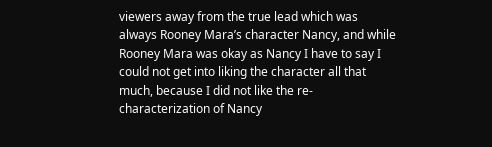viewers away from the true lead which was always Rooney Mara’s character Nancy, and while Rooney Mara was okay as Nancy I have to say I could not get into liking the character all that much, because I did not like the re-characterization of Nancy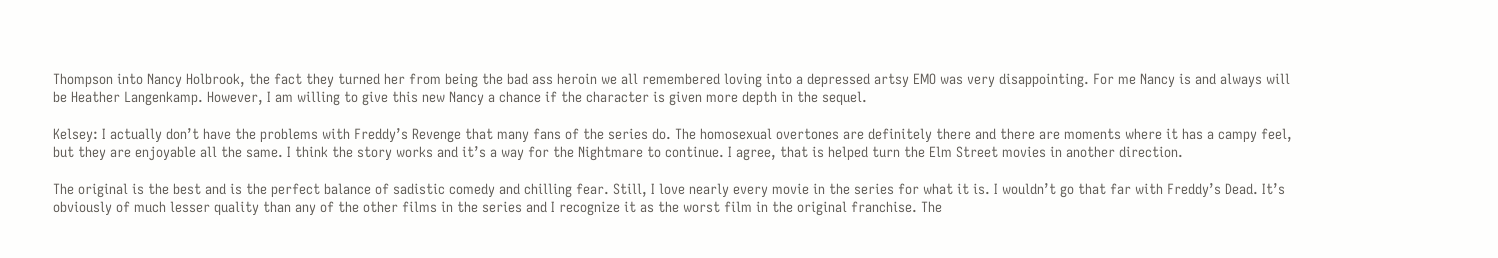Thompson into Nancy Holbrook, the fact they turned her from being the bad ass heroin we all remembered loving into a depressed artsy EMO was very disappointing. For me Nancy is and always will be Heather Langenkamp. However, I am willing to give this new Nancy a chance if the character is given more depth in the sequel.

Kelsey: I actually don’t have the problems with Freddy’s Revenge that many fans of the series do. The homosexual overtones are definitely there and there are moments where it has a campy feel, but they are enjoyable all the same. I think the story works and it’s a way for the Nightmare to continue. I agree, that is helped turn the Elm Street movies in another direction.

The original is the best and is the perfect balance of sadistic comedy and chilling fear. Still, I love nearly every movie in the series for what it is. I wouldn’t go that far with Freddy’s Dead. It’s obviously of much lesser quality than any of the other films in the series and I recognize it as the worst film in the original franchise. The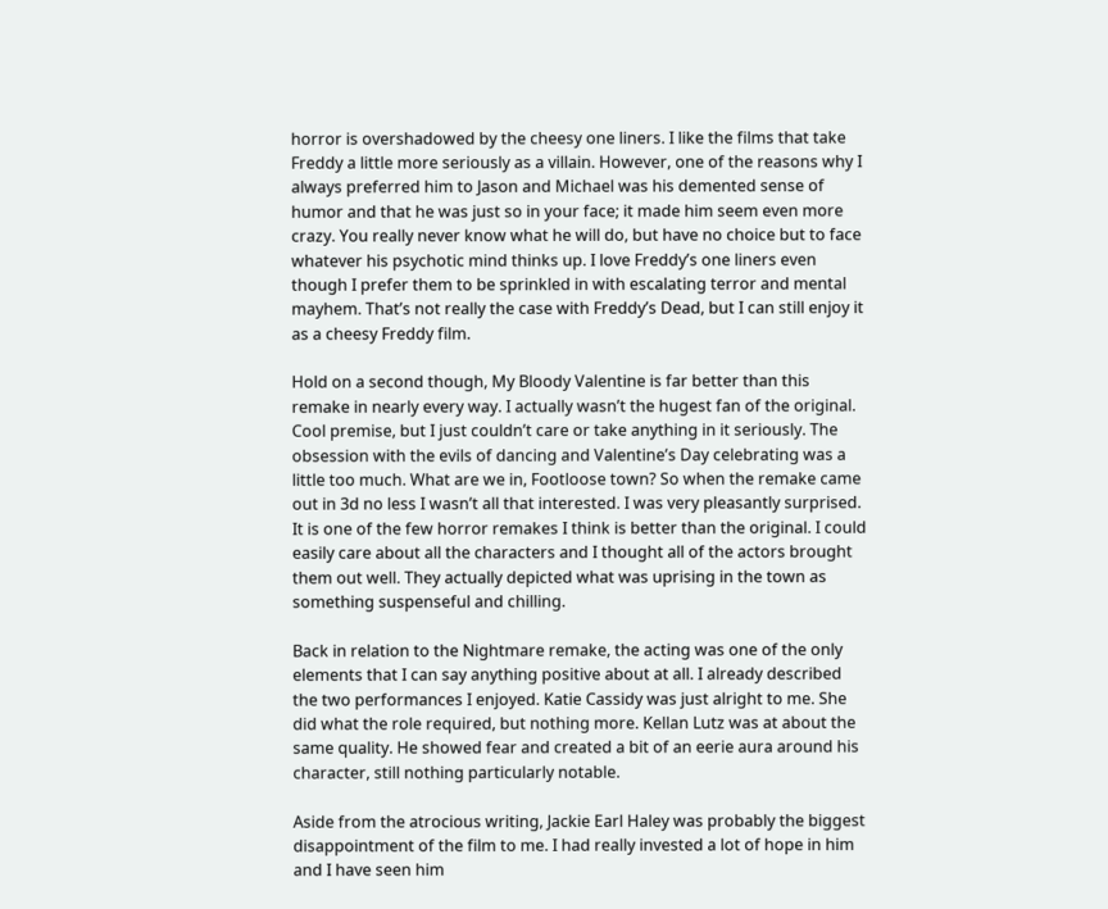horror is overshadowed by the cheesy one liners. I like the films that take Freddy a little more seriously as a villain. However, one of the reasons why I always preferred him to Jason and Michael was his demented sense of humor and that he was just so in your face; it made him seem even more crazy. You really never know what he will do, but have no choice but to face whatever his psychotic mind thinks up. I love Freddy’s one liners even though I prefer them to be sprinkled in with escalating terror and mental mayhem. That’s not really the case with Freddy’s Dead, but I can still enjoy it as a cheesy Freddy film.

Hold on a second though, My Bloody Valentine is far better than this remake in nearly every way. I actually wasn’t the hugest fan of the original. Cool premise, but I just couldn’t care or take anything in it seriously. The obsession with the evils of dancing and Valentine’s Day celebrating was a little too much. What are we in, Footloose town? So when the remake came out in 3d no less I wasn’t all that interested. I was very pleasantly surprised. It is one of the few horror remakes I think is better than the original. I could easily care about all the characters and I thought all of the actors brought them out well. They actually depicted what was uprising in the town as something suspenseful and chilling.

Back in relation to the Nightmare remake, the acting was one of the only elements that I can say anything positive about at all. I already described the two performances I enjoyed. Katie Cassidy was just alright to me. She did what the role required, but nothing more. Kellan Lutz was at about the same quality. He showed fear and created a bit of an eerie aura around his character, still nothing particularly notable.

Aside from the atrocious writing, Jackie Earl Haley was probably the biggest disappointment of the film to me. I had really invested a lot of hope in him and I have seen him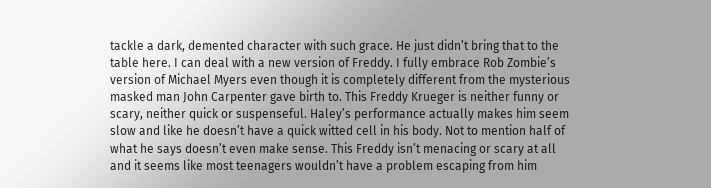tackle a dark, demented character with such grace. He just didn’t bring that to the table here. I can deal with a new version of Freddy. I fully embrace Rob Zombie’s version of Michael Myers even though it is completely different from the mysterious masked man John Carpenter gave birth to. This Freddy Krueger is neither funny or scary, neither quick or suspenseful. Haley’s performance actually makes him seem slow and like he doesn’t have a quick witted cell in his body. Not to mention half of what he says doesn’t even make sense. This Freddy isn’t menacing or scary at all and it seems like most teenagers wouldn’t have a problem escaping from him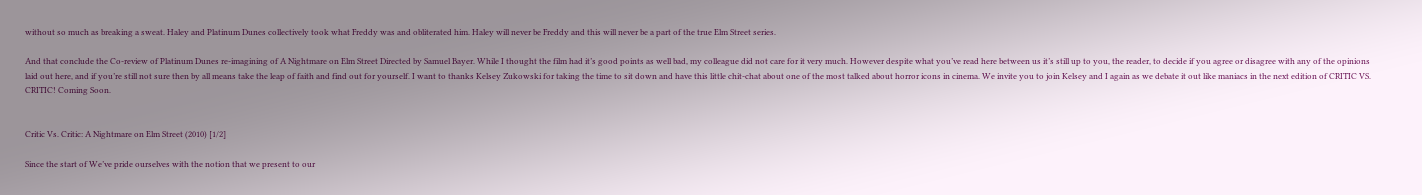without so much as breaking a sweat. Haley and Platinum Dunes collectively took what Freddy was and obliterated him. Haley will never be Freddy and this will never be a part of the true Elm Street series.

And that conclude the Co-review of Platinum Dunes re-imagining of A Nightmare on Elm Street Directed by Samuel Bayer. While I thought the film had it’s good points as well bad, my colleague did not care for it very much. However despite what you’ve read here between us it’s still up to you, the reader, to decide if you agree or disagree with any of the opinions laid out here, and if you’re still not sure then by all means take the leap of faith and find out for yourself. I want to thanks Kelsey Zukowski for taking the time to sit down and have this little chit-chat about one of the most talked about horror icons in cinema. We invite you to join Kelsey and I again as we debate it out like maniacs in the next edition of CRITIC VS. CRITIC! Coming Soon.


Critic Vs. Critic: A Nightmare on Elm Street (2010) [1/2]

Since the start of We’ve pride ourselves with the notion that we present to our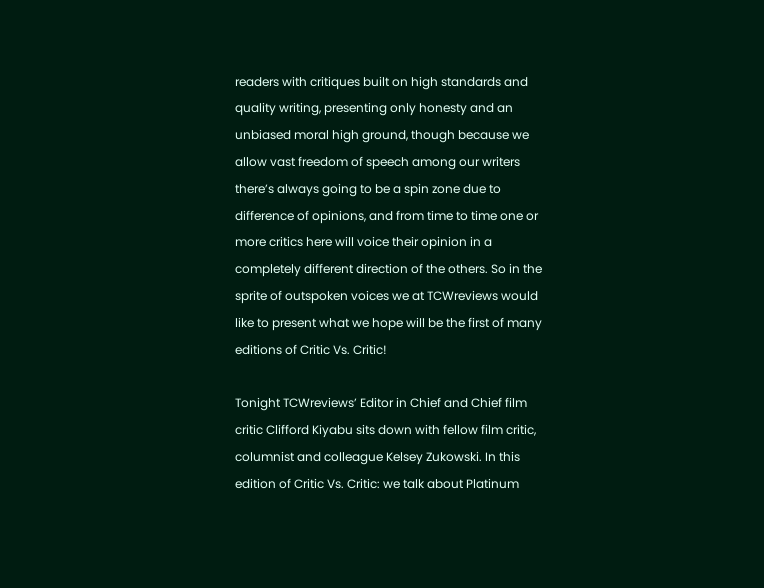readers with critiques built on high standards and quality writing, presenting only honesty and an unbiased moral high ground, though because we allow vast freedom of speech among our writers there’s always going to be a spin zone due to difference of opinions, and from time to time one or more critics here will voice their opinion in a completely different direction of the others. So in the sprite of outspoken voices we at TCWreviews would like to present what we hope will be the first of many editions of Critic Vs. Critic!

Tonight TCWreviews’ Editor in Chief and Chief film critic Clifford Kiyabu sits down with fellow film critic, columnist and colleague Kelsey Zukowski. In this edition of Critic Vs. Critic: we talk about Platinum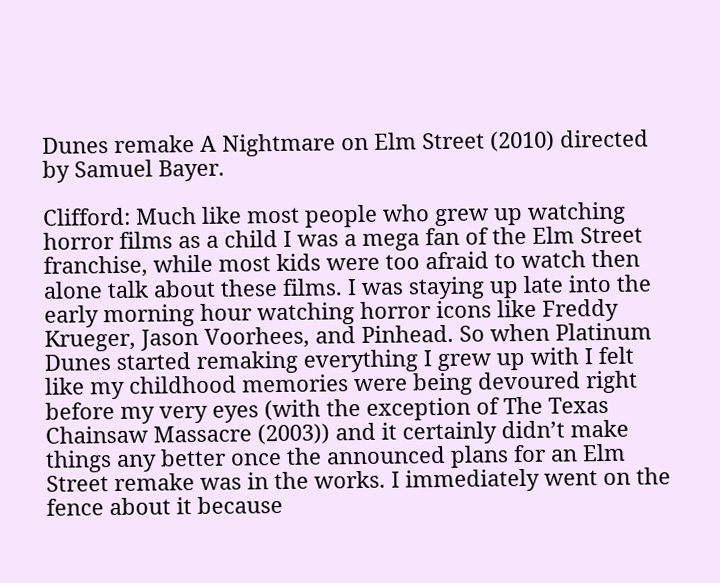Dunes remake A Nightmare on Elm Street (2010) directed by Samuel Bayer.

Clifford: Much like most people who grew up watching horror films as a child I was a mega fan of the Elm Street franchise, while most kids were too afraid to watch then alone talk about these films. I was staying up late into the early morning hour watching horror icons like Freddy Krueger, Jason Voorhees, and Pinhead. So when Platinum Dunes started remaking everything I grew up with I felt like my childhood memories were being devoured right before my very eyes (with the exception of The Texas Chainsaw Massacre (2003)) and it certainly didn’t make things any better once the announced plans for an Elm Street remake was in the works. I immediately went on the fence about it because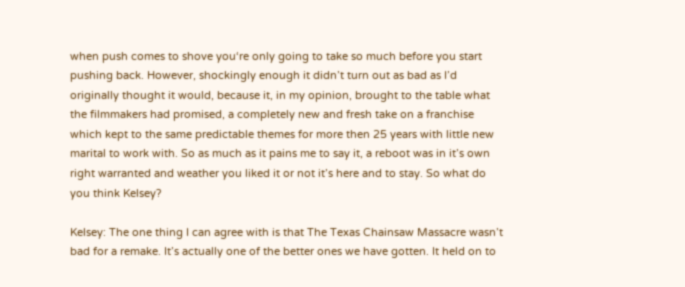when push comes to shove you‘re only going to take so much before you start pushing back. However, shockingly enough it didn’t turn out as bad as I’d originally thought it would, because it, in my opinion, brought to the table what the filmmakers had promised, a completely new and fresh take on a franchise which kept to the same predictable themes for more then 25 years with little new marital to work with. So as much as it pains me to say it, a reboot was in it’s own right warranted and weather you liked it or not it’s here and to stay. So what do you think Kelsey?

Kelsey: The one thing I can agree with is that The Texas Chainsaw Massacre wasn’t bad for a remake. It’s actually one of the better ones we have gotten. It held on to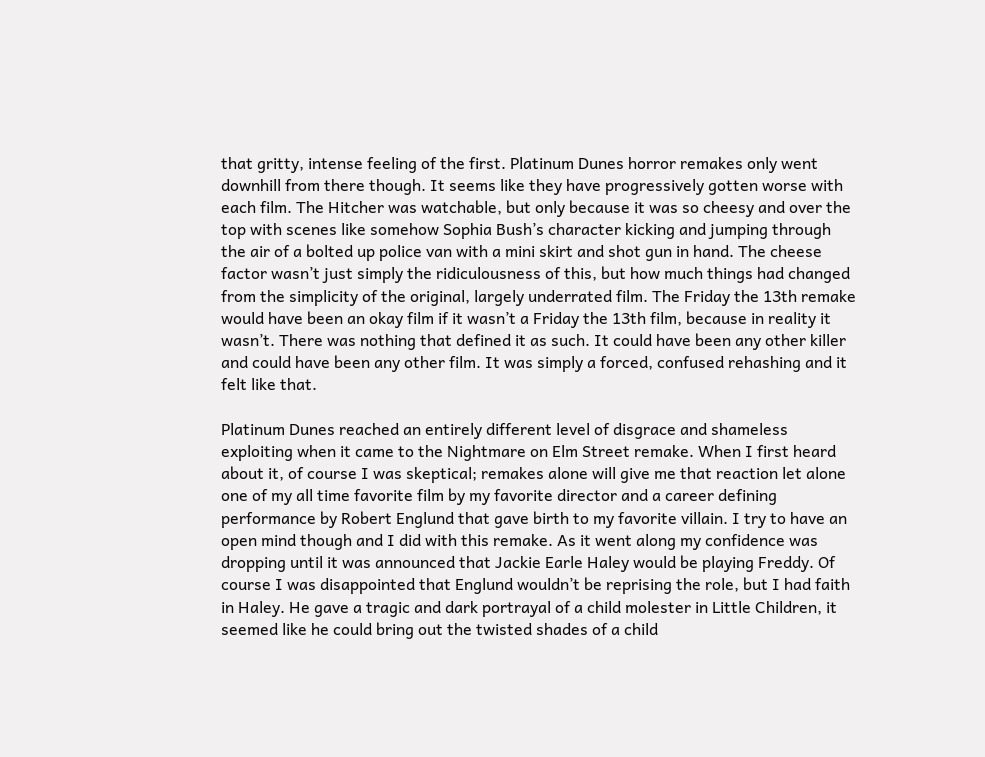that gritty, intense feeling of the first. Platinum Dunes horror remakes only went downhill from there though. It seems like they have progressively gotten worse with each film. The Hitcher was watchable, but only because it was so cheesy and over the top with scenes like somehow Sophia Bush’s character kicking and jumping through the air of a bolted up police van with a mini skirt and shot gun in hand. The cheese factor wasn’t just simply the ridiculousness of this, but how much things had changed from the simplicity of the original, largely underrated film. The Friday the 13th remake would have been an okay film if it wasn’t a Friday the 13th film, because in reality it wasn’t. There was nothing that defined it as such. It could have been any other killer and could have been any other film. It was simply a forced, confused rehashing and it felt like that.

Platinum Dunes reached an entirely different level of disgrace and shameless exploiting when it came to the Nightmare on Elm Street remake. When I first heard about it, of course I was skeptical; remakes alone will give me that reaction let alone one of my all time favorite film by my favorite director and a career defining performance by Robert Englund that gave birth to my favorite villain. I try to have an open mind though and I did with this remake. As it went along my confidence was dropping until it was announced that Jackie Earle Haley would be playing Freddy. Of course I was disappointed that Englund wouldn’t be reprising the role, but I had faith in Haley. He gave a tragic and dark portrayal of a child molester in Little Children, it seemed like he could bring out the twisted shades of a child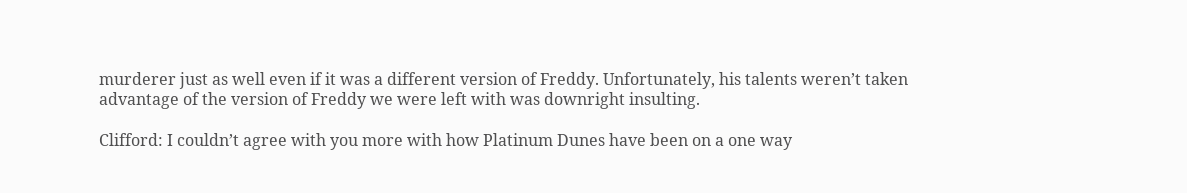murderer just as well even if it was a different version of Freddy. Unfortunately, his talents weren’t taken advantage of the version of Freddy we were left with was downright insulting.

Clifford: I couldn’t agree with you more with how Platinum Dunes have been on a one way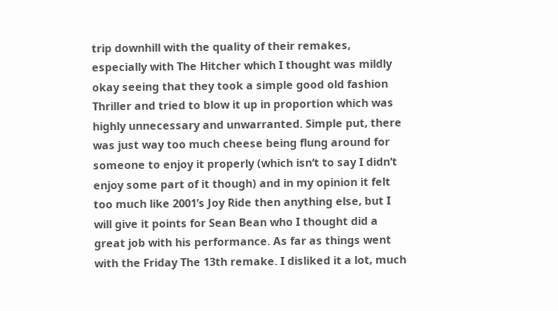trip downhill with the quality of their remakes, especially with The Hitcher which I thought was mildly okay seeing that they took a simple good old fashion Thriller and tried to blow it up in proportion which was highly unnecessary and unwarranted. Simple put, there was just way too much cheese being flung around for someone to enjoy it properly (which isn‘t to say I didn‘t enjoy some part of it though) and in my opinion it felt too much like 2001’s Joy Ride then anything else, but I will give it points for Sean Bean who I thought did a great job with his performance. As far as things went with the Friday The 13th remake. I disliked it a lot, much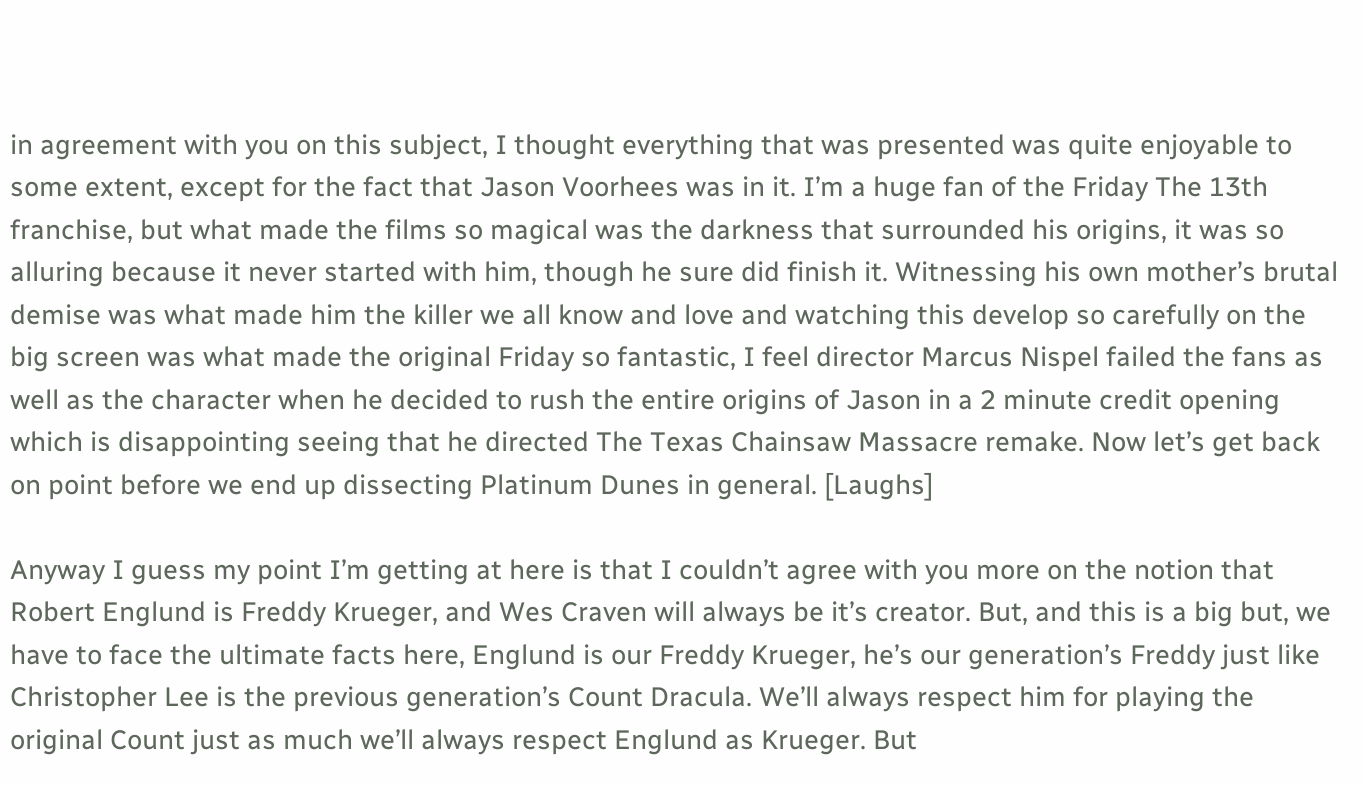in agreement with you on this subject, I thought everything that was presented was quite enjoyable to some extent, except for the fact that Jason Voorhees was in it. I’m a huge fan of the Friday The 13th franchise, but what made the films so magical was the darkness that surrounded his origins, it was so alluring because it never started with him, though he sure did finish it. Witnessing his own mother’s brutal demise was what made him the killer we all know and love and watching this develop so carefully on the big screen was what made the original Friday so fantastic, I feel director Marcus Nispel failed the fans as well as the character when he decided to rush the entire origins of Jason in a 2 minute credit opening which is disappointing seeing that he directed The Texas Chainsaw Massacre remake. Now let’s get back on point before we end up dissecting Platinum Dunes in general. [Laughs]

Anyway I guess my point I’m getting at here is that I couldn’t agree with you more on the notion that Robert Englund is Freddy Krueger, and Wes Craven will always be it’s creator. But, and this is a big but, we have to face the ultimate facts here, Englund is our Freddy Krueger, he’s our generation’s Freddy just like Christopher Lee is the previous generation’s Count Dracula. We’ll always respect him for playing the original Count just as much we’ll always respect Englund as Krueger. But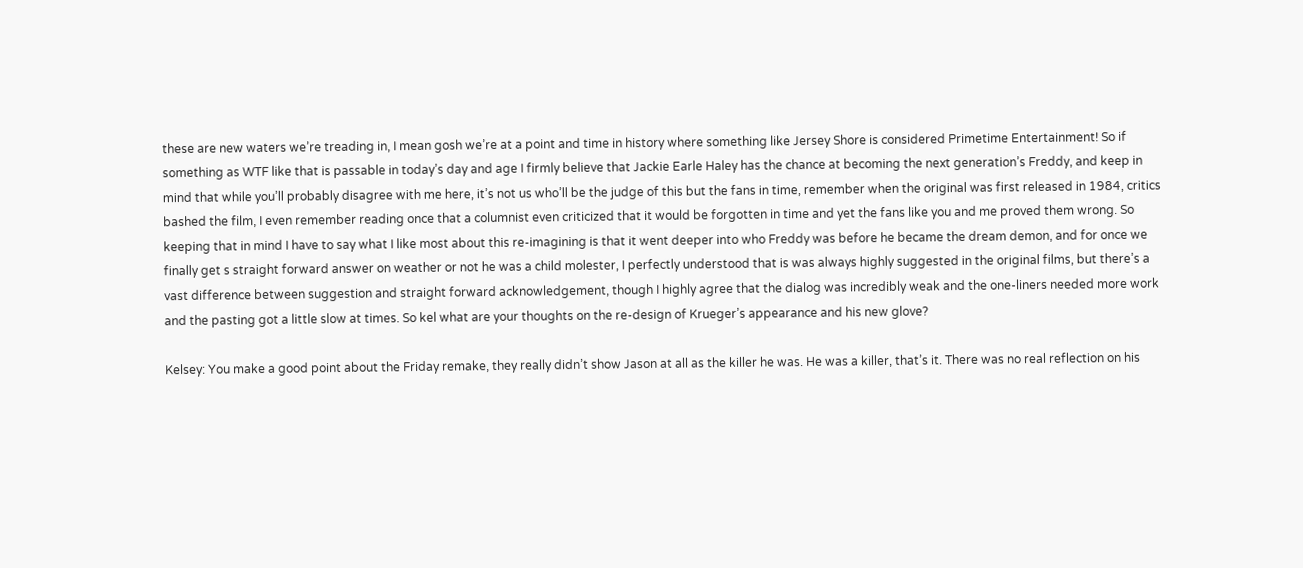these are new waters we’re treading in, I mean gosh we’re at a point and time in history where something like Jersey Shore is considered Primetime Entertainment! So if something as WTF like that is passable in today’s day and age I firmly believe that Jackie Earle Haley has the chance at becoming the next generation’s Freddy, and keep in mind that while you’ll probably disagree with me here, it’s not us who’ll be the judge of this but the fans in time, remember when the original was first released in 1984, critics bashed the film, I even remember reading once that a columnist even criticized that it would be forgotten in time and yet the fans like you and me proved them wrong. So keeping that in mind I have to say what I like most about this re-imagining is that it went deeper into who Freddy was before he became the dream demon, and for once we finally get s straight forward answer on weather or not he was a child molester, I perfectly understood that is was always highly suggested in the original films, but there’s a vast difference between suggestion and straight forward acknowledgement, though I highly agree that the dialog was incredibly weak and the one-liners needed more work and the pasting got a little slow at times. So kel what are your thoughts on the re-design of Krueger’s appearance and his new glove?

Kelsey: You make a good point about the Friday remake, they really didn’t show Jason at all as the killer he was. He was a killer, that’s it. There was no real reflection on his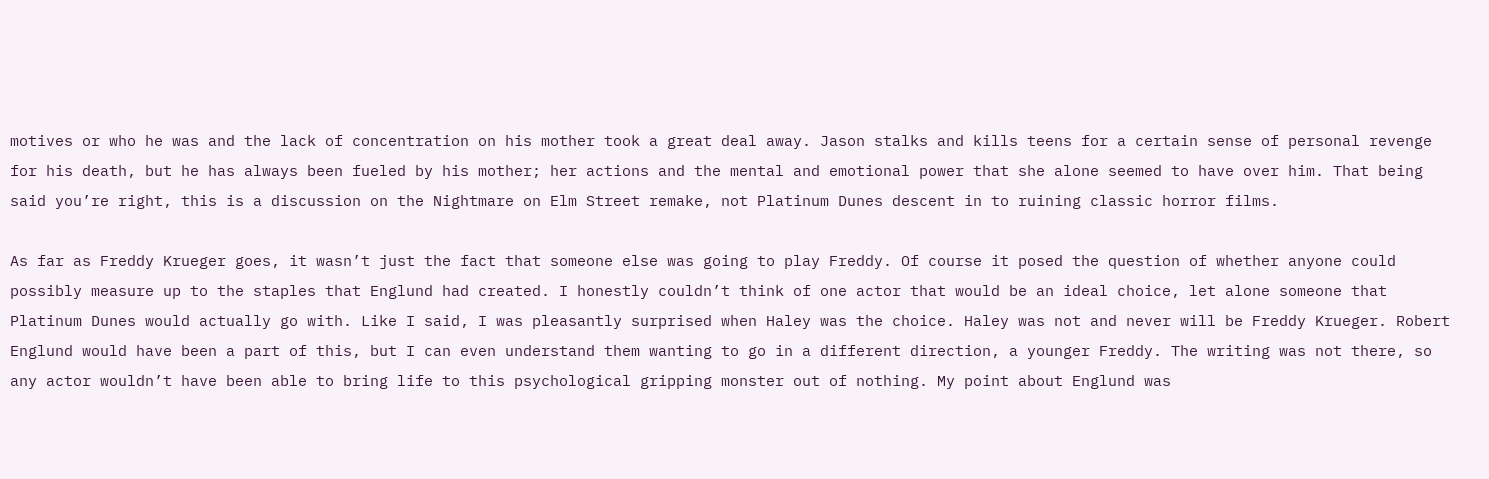motives or who he was and the lack of concentration on his mother took a great deal away. Jason stalks and kills teens for a certain sense of personal revenge for his death, but he has always been fueled by his mother; her actions and the mental and emotional power that she alone seemed to have over him. That being said you’re right, this is a discussion on the Nightmare on Elm Street remake, not Platinum Dunes descent in to ruining classic horror films.

As far as Freddy Krueger goes, it wasn’t just the fact that someone else was going to play Freddy. Of course it posed the question of whether anyone could possibly measure up to the staples that Englund had created. I honestly couldn’t think of one actor that would be an ideal choice, let alone someone that Platinum Dunes would actually go with. Like I said, I was pleasantly surprised when Haley was the choice. Haley was not and never will be Freddy Krueger. Robert Englund would have been a part of this, but I can even understand them wanting to go in a different direction, a younger Freddy. The writing was not there, so any actor wouldn’t have been able to bring life to this psychological gripping monster out of nothing. My point about Englund was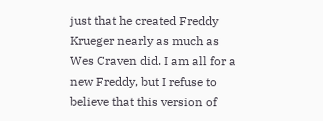just that he created Freddy Krueger nearly as much as Wes Craven did. I am all for a new Freddy, but I refuse to believe that this version of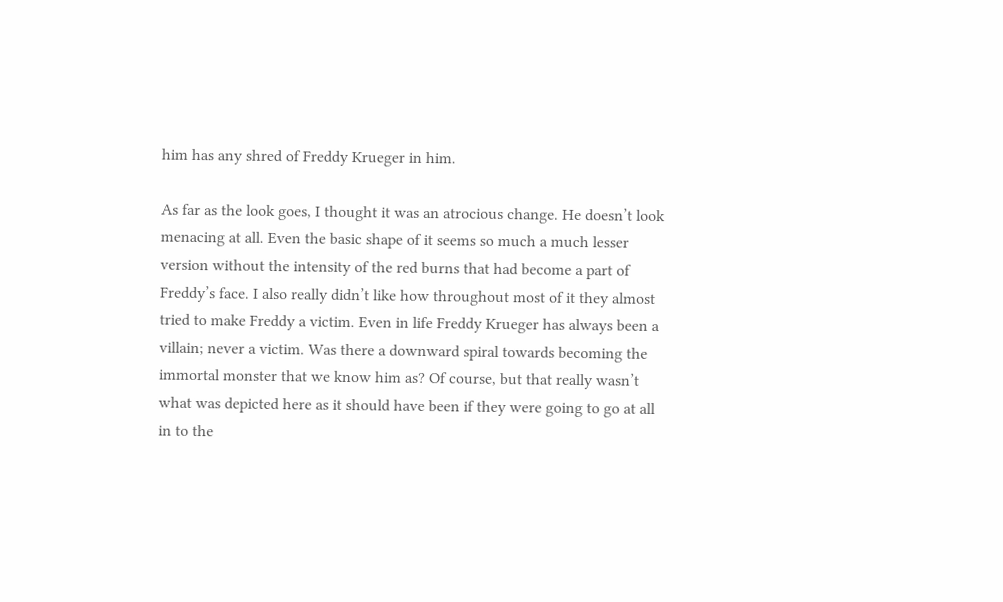him has any shred of Freddy Krueger in him.

As far as the look goes, I thought it was an atrocious change. He doesn’t look menacing at all. Even the basic shape of it seems so much a much lesser version without the intensity of the red burns that had become a part of Freddy’s face. I also really didn’t like how throughout most of it they almost tried to make Freddy a victim. Even in life Freddy Krueger has always been a villain; never a victim. Was there a downward spiral towards becoming the immortal monster that we know him as? Of course, but that really wasn’t what was depicted here as it should have been if they were going to go at all in to the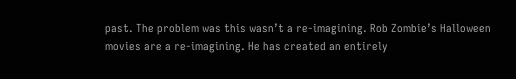past. The problem was this wasn’t a re-imagining. Rob Zombie’s Halloween movies are a re-imagining. He has created an entirely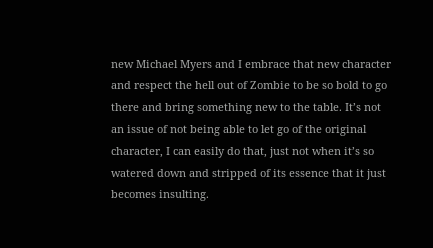new Michael Myers and I embrace that new character and respect the hell out of Zombie to be so bold to go there and bring something new to the table. It’s not an issue of not being able to let go of the original character, I can easily do that, just not when it’s so watered down and stripped of its essence that it just becomes insulting.